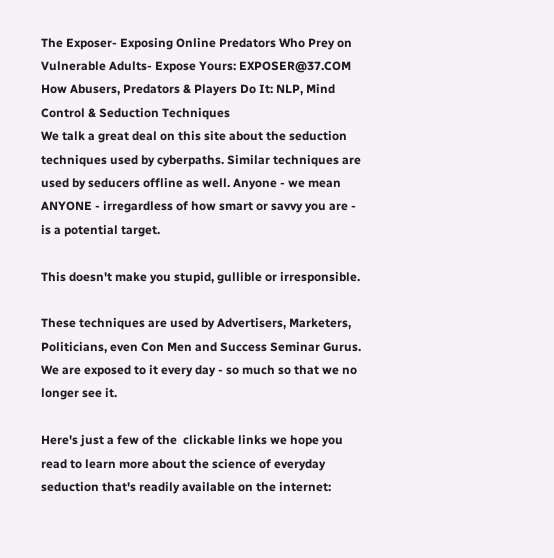The Exposer- Exposing Online Predators Who Prey on Vulnerable Adults- Expose Yours: EXPOSER@37.COM
How Abusers, Predators & Players Do It: NLP, Mind Control & Seduction Techniques
We talk a great deal on this site about the seduction techniques used by cyberpaths. Similar techniques are used by seducers offline as well. Anyone - we mean ANYONE - irregardless of how smart or savvy you are - is a potential target.

This doesn't make you stupid, gullible or irresponsible.

These techniques are used by Advertisers, Marketers, Politicians, even Con Men and Success Seminar Gurus. We are exposed to it every day - so much so that we no longer see it.

Here's just a few of the  clickable links we hope you read to learn more about the science of everyday seduction that's readily available on the internet: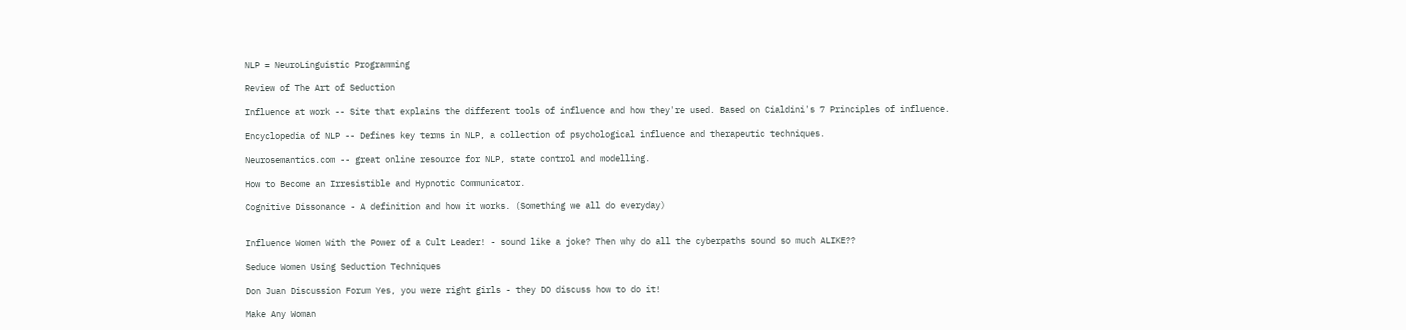NLP = NeuroLinguistic Programming

Review of The Art of Seduction

Influence at work -- Site that explains the different tools of influence and how they're used. Based on Cialdini's 7 Principles of influence.

Encyclopedia of NLP -- Defines key terms in NLP, a collection of psychological influence and therapeutic techniques.

Neurosemantics.com -- great online resource for NLP, state control and modelling.

How to Become an Irresistible and Hypnotic Communicator.

Cognitive Dissonance - A definition and how it works. (Something we all do everyday)


Influence Women With the Power of a Cult Leader! - sound like a joke? Then why do all the cyberpaths sound so much ALIKE??

Seduce Women Using Seduction Techniques

Don Juan Discussion Forum Yes, you were right girls - they DO discuss how to do it!

Make Any Woman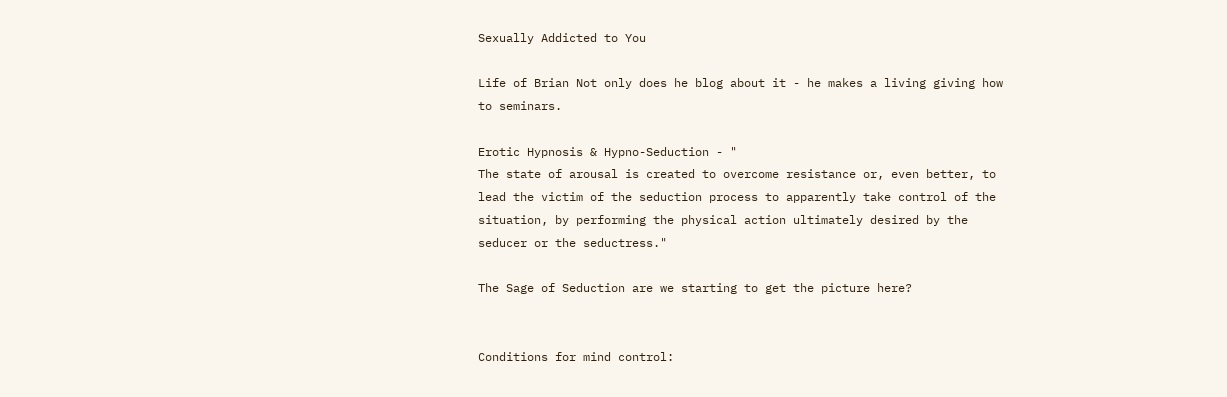Sexually Addicted to You

Life of Brian Not only does he blog about it - he makes a living giving how to seminars.

Erotic Hypnosis & Hypno-Seduction - "
The state of arousal is created to overcome resistance or, even better, to lead the victim of the seduction process to apparently take control of the situation, by performing the physical action ultimately desired by the seducer or the seductress."

The Sage of Seduction are we starting to get the picture here?


Conditions for mind control: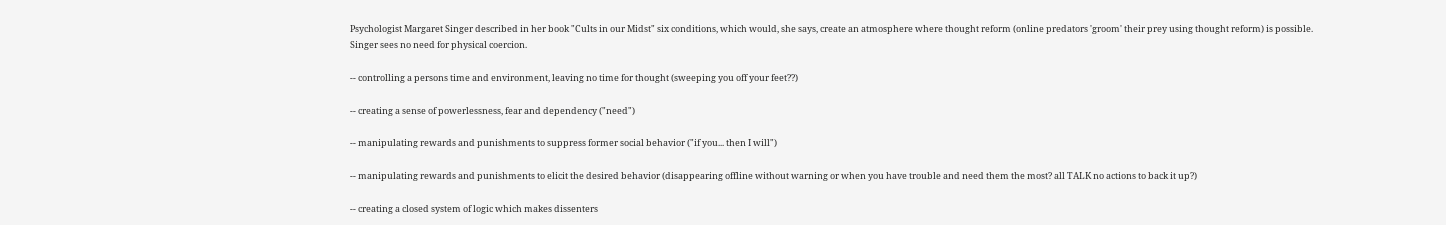Psychologist Margaret Singer described in her book "Cults in our Midst" six conditions, which would, she says, create an atmosphere where thought reform (online predators 'groom' their prey using thought reform) is possible. Singer sees no need for physical coercion.

-- controlling a persons time and environment, leaving no time for thought (sweeping you off your feet??)

-- creating a sense of powerlessness, fear and dependency ("need")

-- manipulating rewards and punishments to suppress former social behavior ("if you... then I will")

-- manipulating rewards and punishments to elicit the desired behavior (disappearing offline without warning or when you have trouble and need them the most? all TALK no actions to back it up?)

-- creating a closed system of logic which makes dissenters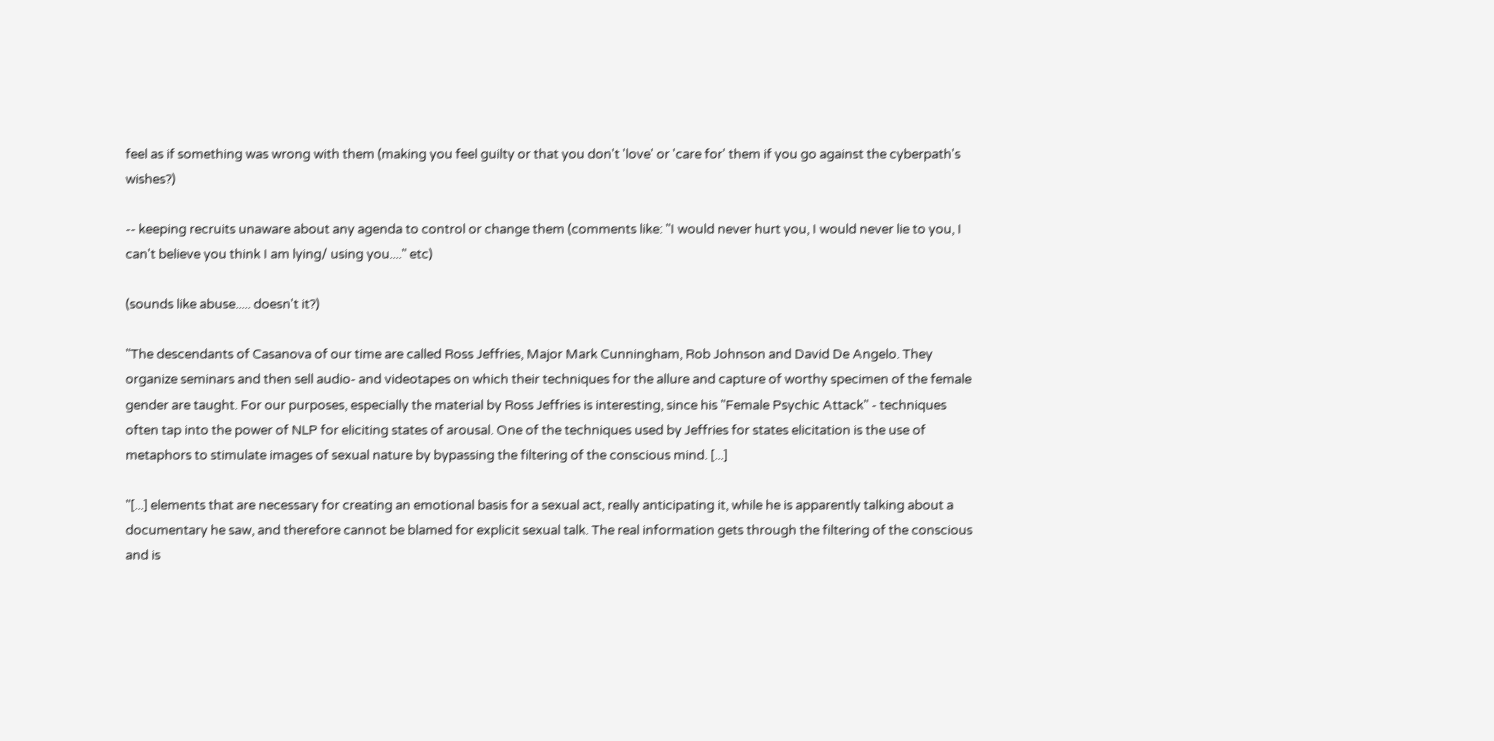feel as if something was wrong with them (making you feel guilty or that you don't 'love' or 'care for' them if you go against the cyberpath's wishes?)

-- keeping recruits unaware about any agenda to control or change them (comments like: "I would never hurt you, I would never lie to you, I can't believe you think I am lying/ using you...." etc)

(sounds like abuse..... doesn't it?)

"The descendants of Casanova of our time are called Ross Jeffries, Major Mark Cunningham, Rob Johnson and David De Angelo. They organize seminars and then sell audio- and videotapes on which their techniques for the allure and capture of worthy specimen of the female gender are taught. For our purposes, especially the material by Ross Jeffries is interesting, since his "Female Psychic Attack" - techniques often tap into the power of NLP for eliciting states of arousal. One of the techniques used by Jeffries for states elicitation is the use of metaphors to stimulate images of sexual nature by bypassing the filtering of the conscious mind. [...]

"[...] elements that are necessary for creating an emotional basis for a sexual act, really anticipating it, while he is apparently talking about a documentary he saw, and therefore cannot be blamed for explicit sexual talk. The real information gets through the filtering of the conscious and is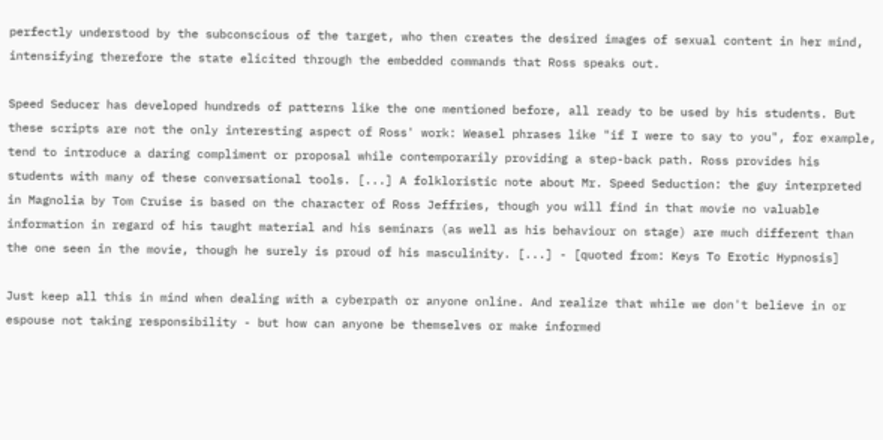perfectly understood by the subconscious of the target, who then creates the desired images of sexual content in her mind, intensifying therefore the state elicited through the embedded commands that Ross speaks out.

Speed Seducer has developed hundreds of patterns like the one mentioned before, all ready to be used by his students. But these scripts are not the only interesting aspect of Ross' work: Weasel phrases like "if I were to say to you", for example, tend to introduce a daring compliment or proposal while contemporarily providing a step-back path. Ross provides his students with many of these conversational tools. [...] A folkloristic note about Mr. Speed Seduction: the guy interpreted in Magnolia by Tom Cruise is based on the character of Ross Jeffries, though you will find in that movie no valuable information in regard of his taught material and his seminars (as well as his behaviour on stage) are much different than the one seen in the movie, though he surely is proud of his masculinity. [...] - [quoted from: Keys To Erotic Hypnosis]

Just keep all this in mind when dealing with a cyberpath or anyone online. And realize that while we don't believe in or espouse not taking responsibility - but how can anyone be themselves or make informed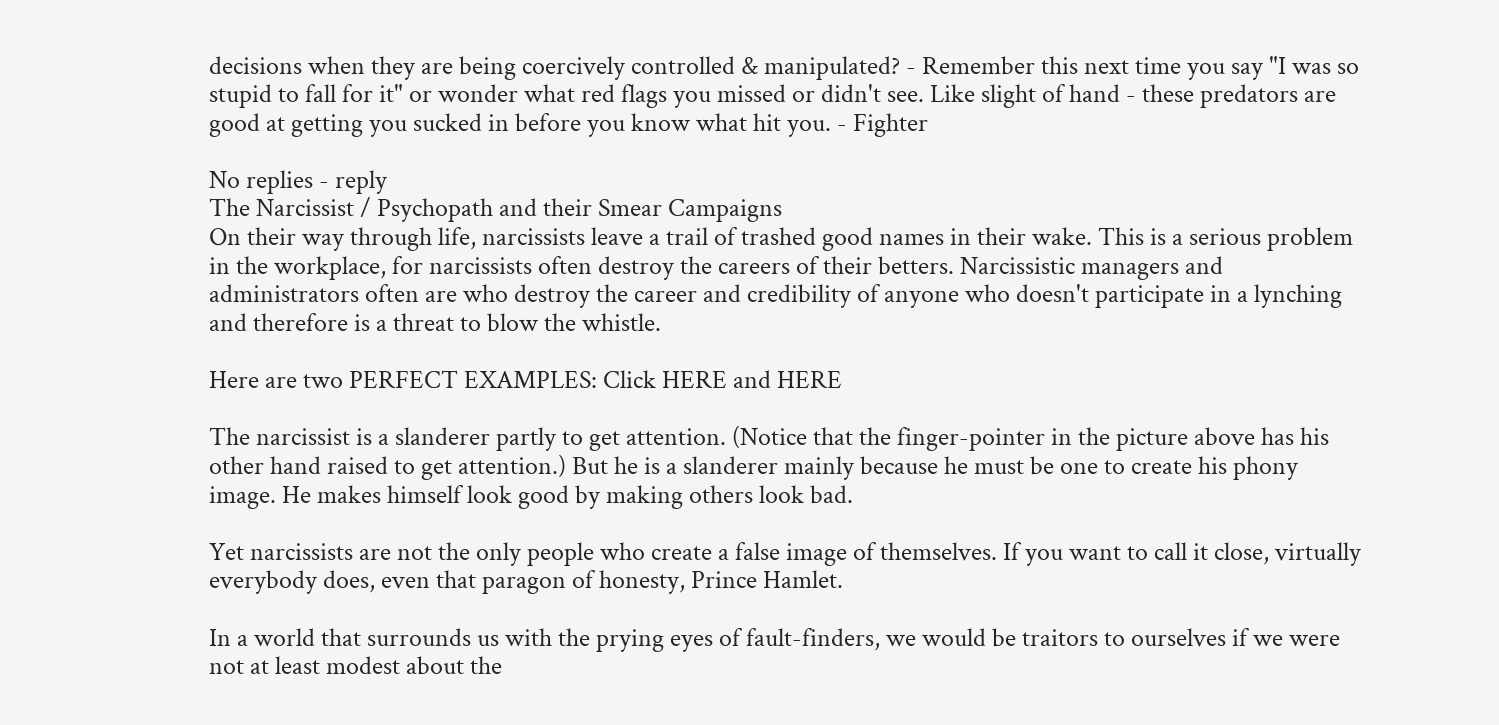decisions when they are being coercively controlled & manipulated? - Remember this next time you say "I was so stupid to fall for it" or wonder what red flags you missed or didn't see. Like slight of hand - these predators are good at getting you sucked in before you know what hit you. - Fighter

No replies - reply
The Narcissist / Psychopath and their Smear Campaigns
On their way through life, narcissists leave a trail of trashed good names in their wake. This is a serious problem in the workplace, for narcissists often destroy the careers of their betters. Narcissistic managers and administrators often are who destroy the career and credibility of anyone who doesn't participate in a lynching and therefore is a threat to blow the whistle.

Here are two PERFECT EXAMPLES: Click HERE and HERE

The narcissist is a slanderer partly to get attention. (Notice that the finger-pointer in the picture above has his other hand raised to get attention.) But he is a slanderer mainly because he must be one to create his phony image. He makes himself look good by making others look bad.

Yet narcissists are not the only people who create a false image of themselves. If you want to call it close, virtually everybody does, even that paragon of honesty, Prince Hamlet.

In a world that surrounds us with the prying eyes of fault-finders, we would be traitors to ourselves if we were not at least modest about the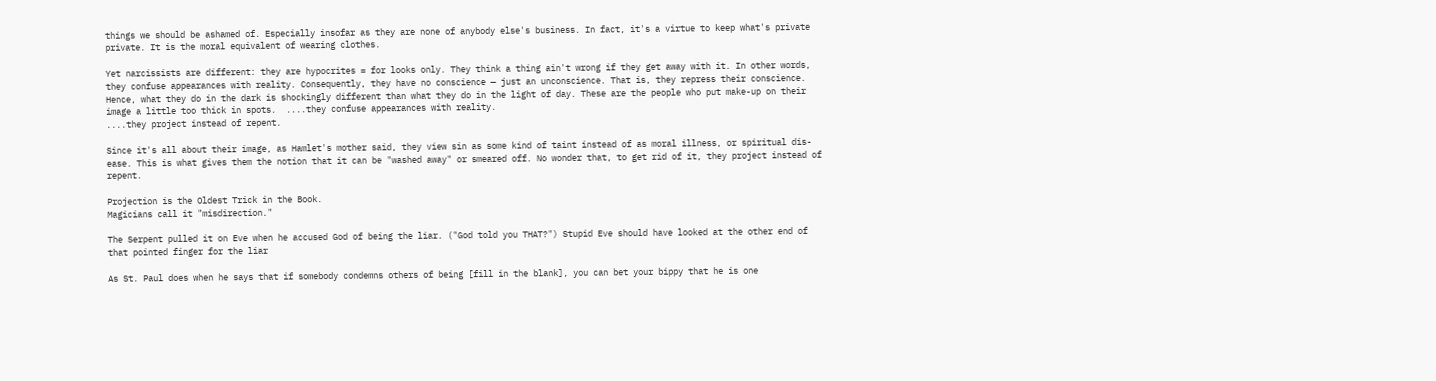things we should be ashamed of. Especially insofar as they are none of anybody else's business. In fact, it's a virtue to keep what's private private. It is the moral equivalent of wearing clothes.

Yet narcissists are different: they are hypocrites = for looks only. They think a thing ain't wrong if they get away with it. In other words, they confuse appearances with reality. Consequently, they have no conscience — just an unconscience. That is, they repress their conscience. Hence, what they do in the dark is shockingly different than what they do in the light of day. These are the people who put make-up on their image a little too thick in spots.  ....they confuse appearances with reality.
....they project instead of repent.

Since it's all about their image, as Hamlet's mother said, they view sin as some kind of taint instead of as moral illness, or spiritual dis-ease. This is what gives them the notion that it can be "washed away" or smeared off. No wonder that, to get rid of it, they project instead of repent.

Projection is the Oldest Trick in the Book.
Magicians call it "misdirection."

The Serpent pulled it on Eve when he accused God of being the liar. ("God told you THAT?") Stupid Eve should have looked at the other end of that pointed finger for the liar

As St. Paul does when he says that if somebody condemns others of being [fill in the blank], you can bet your bippy that he is one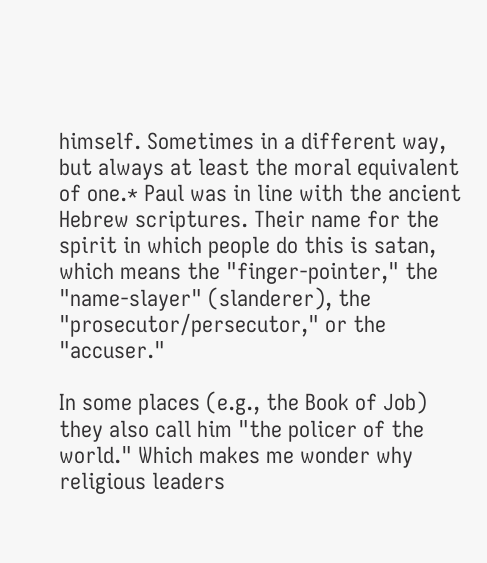himself. Sometimes in a different way, but always at least the moral equivalent of one.* Paul was in line with the ancient Hebrew scriptures. Their name for the spirit in which people do this is satan, which means the "finger-pointer," the "name-slayer" (slanderer), the "prosecutor/persecutor," or the "accuser."

In some places (e.g., the Book of Job) they also call him "the policer of the world." Which makes me wonder why religious leaders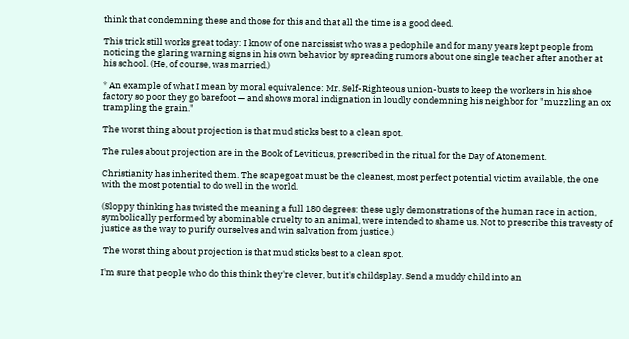think that condemning these and those for this and that all the time is a good deed.

This trick still works great today: I know of one narcissist who was a pedophile and for many years kept people from noticing the glaring warning signs in his own behavior by spreading rumors about one single teacher after another at his school. (He, of course, was married.)

* An example of what I mean by moral equivalence: Mr. Self-Righteous union-busts to keep the workers in his shoe factory so poor they go barefoot — and shows moral indignation in loudly condemning his neighbor for "muzzling an ox trampling the grain."

The worst thing about projection is that mud sticks best to a clean spot.

The rules about projection are in the Book of Leviticus, prescribed in the ritual for the Day of Atonement.

Christianity has inherited them. The scapegoat must be the cleanest, most perfect potential victim available, the one with the most potential to do well in the world.

(Sloppy thinking has twisted the meaning a full 180 degrees: these ugly demonstrations of the human race in action, symbolically performed by abominable cruelty to an animal, were intended to shame us. Not to prescribe this travesty of justice as the way to purify ourselves and win salvation from justice.)

 The worst thing about projection is that mud sticks best to a clean spot.

I'm sure that people who do this think they're clever, but it's childsplay. Send a muddy child into an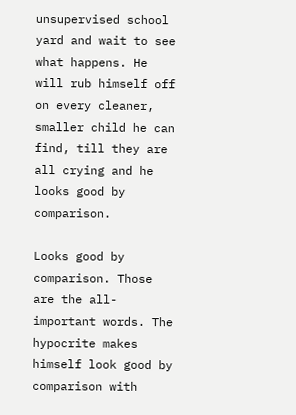unsupervised school yard and wait to see what happens. He will rub himself off on every cleaner, smaller child he can find, till they are all crying and he looks good by comparison.

Looks good by comparison. Those are the all-important words. The hypocrite makes himself look good by comparison with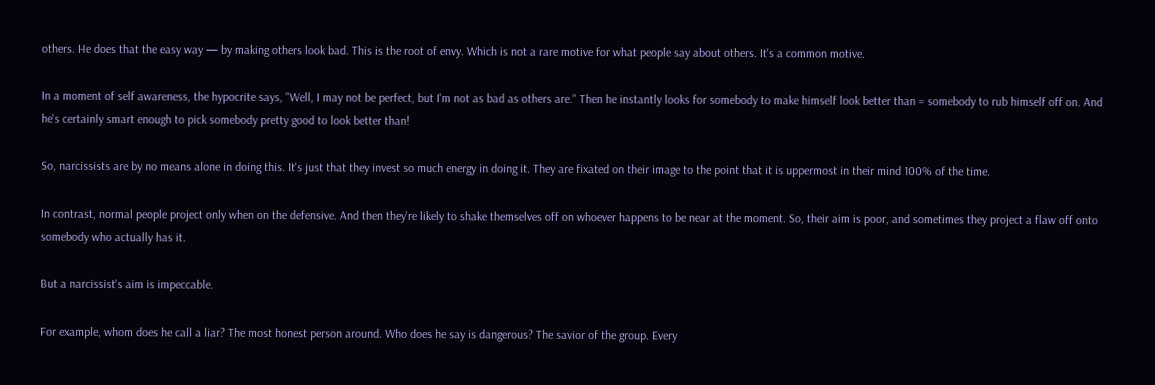others. He does that the easy way — by making others look bad. This is the root of envy. Which is not a rare motive for what people say about others. It's a common motive.

In a moment of self awareness, the hypocrite says, "Well, I may not be perfect, but I'm not as bad as others are." Then he instantly looks for somebody to make himself look better than = somebody to rub himself off on. And he's certainly smart enough to pick somebody pretty good to look better than!

So, narcissists are by no means alone in doing this. It's just that they invest so much energy in doing it. They are fixated on their image to the point that it is uppermost in their mind 100% of the time.

In contrast, normal people project only when on the defensive. And then they're likely to shake themselves off on whoever happens to be near at the moment. So, their aim is poor, and sometimes they project a flaw off onto somebody who actually has it.

But a narcissist's aim is impeccable.

For example, whom does he call a liar? The most honest person around. Who does he say is dangerous? The savior of the group. Every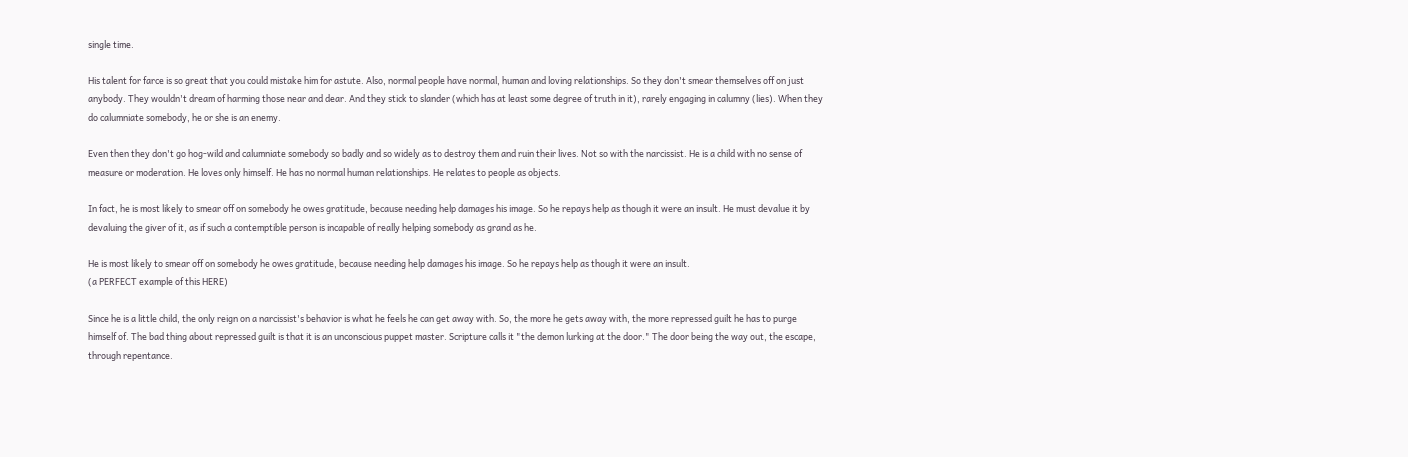single time.

His talent for farce is so great that you could mistake him for astute. Also, normal people have normal, human and loving relationships. So they don't smear themselves off on just anybody. They wouldn't dream of harming those near and dear. And they stick to slander (which has at least some degree of truth in it), rarely engaging in calumny (lies). When they do calumniate somebody, he or she is an enemy.

Even then they don't go hog-wild and calumniate somebody so badly and so widely as to destroy them and ruin their lives. Not so with the narcissist. He is a child with no sense of measure or moderation. He loves only himself. He has no normal human relationships. He relates to people as objects.

In fact, he is most likely to smear off on somebody he owes gratitude, because needing help damages his image. So he repays help as though it were an insult. He must devalue it by devaluing the giver of it, as if such a contemptible person is incapable of really helping somebody as grand as he.

He is most likely to smear off on somebody he owes gratitude, because needing help damages his image. So he repays help as though it were an insult.
(a PERFECT example of this HERE)

Since he is a little child, the only reign on a narcissist's behavior is what he feels he can get away with. So, the more he gets away with, the more repressed guilt he has to purge himself of. The bad thing about repressed guilt is that it is an unconscious puppet master. Scripture calls it "the demon lurking at the door." The door being the way out, the escape, through repentance.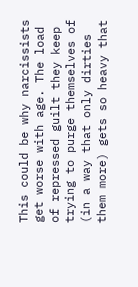This could be why narcissists get worse with age. The load of repressed guilt they keep trying to purge themselves of (in a way that only dirties them more) gets so heavy that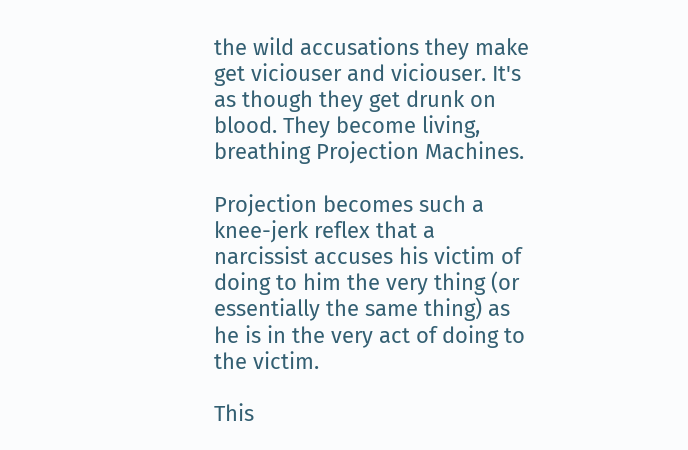the wild accusations they make get viciouser and viciouser. It's as though they get drunk on blood. They become living, breathing Projection Machines.

Projection becomes such a knee-jerk reflex that a narcissist accuses his victim of doing to him the very thing (or essentially the same thing) as he is in the very act of doing to the victim.

This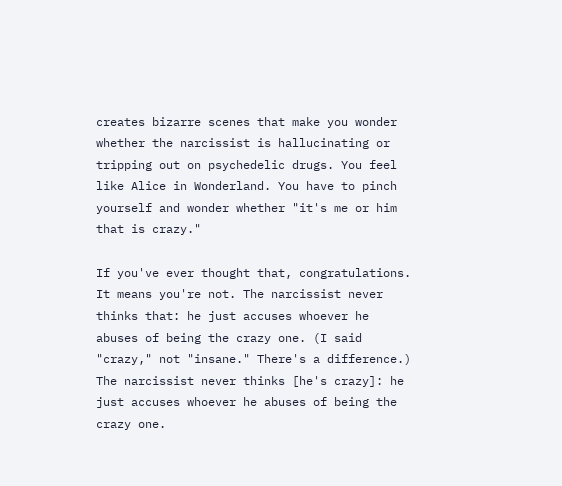creates bizarre scenes that make you wonder whether the narcissist is hallucinating or tripping out on psychedelic drugs. You feel like Alice in Wonderland. You have to pinch yourself and wonder whether "it's me or him that is crazy."

If you've ever thought that, congratulations. It means you're not. The narcissist never thinks that: he just accuses whoever he abuses of being the crazy one. (I said "crazy," not "insane." There's a difference.) The narcissist never thinks [he's crazy]: he just accuses whoever he abuses of being the crazy one.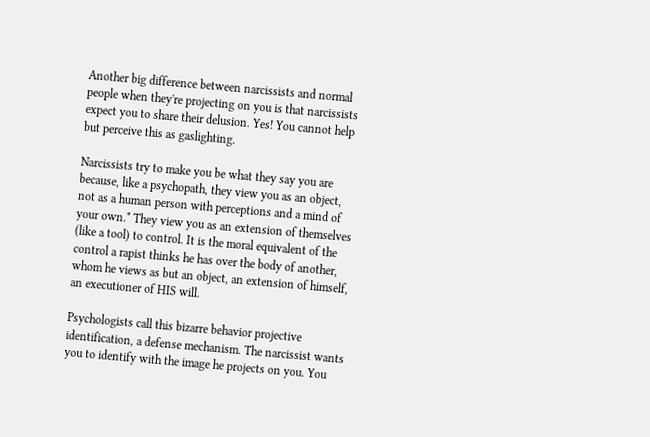Another big difference between narcissists and normal people when they're projecting on you is that narcissists expect you to share their delusion. Yes! You cannot help but perceive this as gaslighting.

Narcissists try to make you be what they say you are because, like a psychopath, they view you as an object, not as a human person with perceptions and a mind of your own.* They view you as an extension of themselves (like a tool) to control. It is the moral equivalent of the control a rapist thinks he has over the body of another, whom he views as but an object, an extension of himself, an executioner of HIS will.

Psychologists call this bizarre behavior projective identification, a defense mechanism. The narcissist wants you to identify with the image he projects on you. You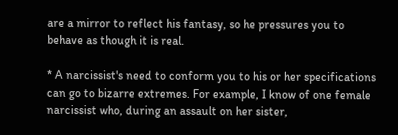are a mirror to reflect his fantasy, so he pressures you to behave as though it is real.

* A narcissist's need to conform you to his or her specifications can go to bizarre extremes. For example, I know of one female narcissist who, during an assault on her sister,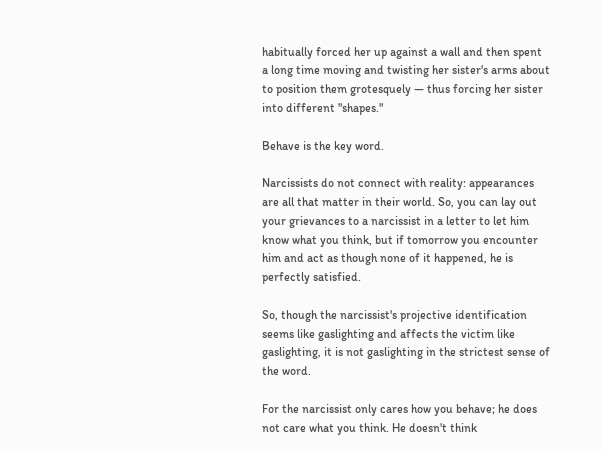habitually forced her up against a wall and then spent a long time moving and twisting her sister's arms about to position them grotesquely — thus forcing her sister into different "shapes."

Behave is the key word.

Narcissists do not connect with reality: appearances are all that matter in their world. So, you can lay out your grievances to a narcissist in a letter to let him know what you think, but if tomorrow you encounter him and act as though none of it happened, he is perfectly satisfied.

So, though the narcissist's projective identification seems like gaslighting and affects the victim like gaslighting, it is not gaslighting in the strictest sense of the word.

For the narcissist only cares how you behave; he does not care what you think. He doesn't think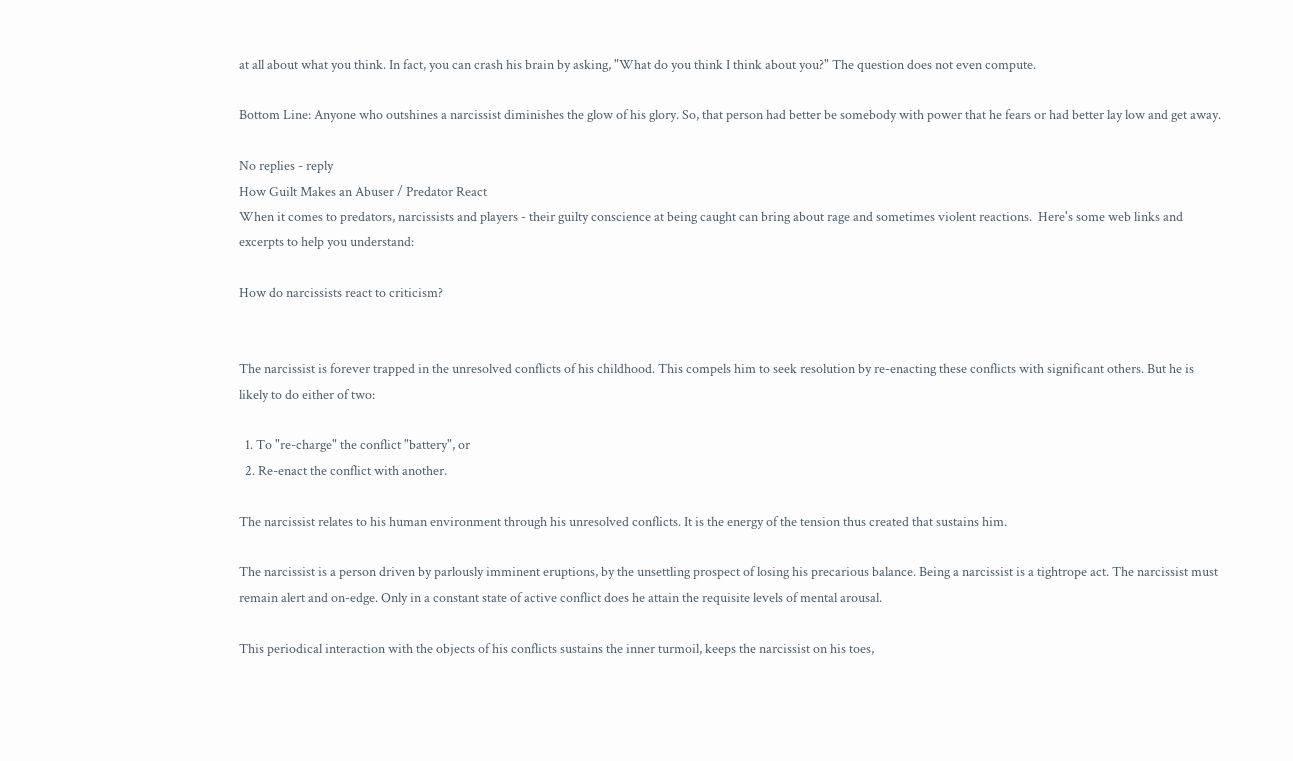at all about what you think. In fact, you can crash his brain by asking, "What do you think I think about you?" The question does not even compute.

Bottom Line: Anyone who outshines a narcissist diminishes the glow of his glory. So, that person had better be somebody with power that he fears or had better lay low and get away.

No replies - reply
How Guilt Makes an Abuser / Predator React
When it comes to predators, narcissists and players - their guilty conscience at being caught can bring about rage and sometimes violent reactions.  Here's some web links and excerpts to help you understand:

How do narcissists react to criticism?


The narcissist is forever trapped in the unresolved conflicts of his childhood. This compels him to seek resolution by re-enacting these conflicts with significant others. But he is likely to do either of two:

  1. To "re-charge" the conflict "battery", or
  2. Re-enact the conflict with another.

The narcissist relates to his human environment through his unresolved conflicts. It is the energy of the tension thus created that sustains him.

The narcissist is a person driven by parlously imminent eruptions, by the unsettling prospect of losing his precarious balance. Being a narcissist is a tightrope act. The narcissist must remain alert and on-edge. Only in a constant state of active conflict does he attain the requisite levels of mental arousal.

This periodical interaction with the objects of his conflicts sustains the inner turmoil, keeps the narcissist on his toes,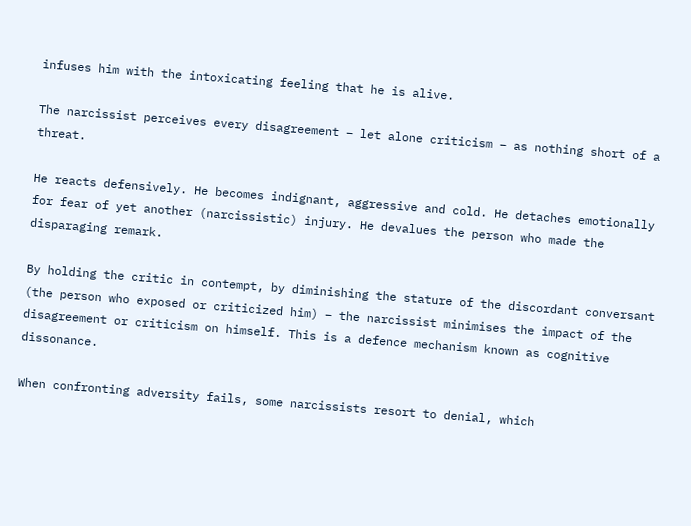infuses him with the intoxicating feeling that he is alive.

The narcissist perceives every disagreement – let alone criticism – as nothing short of a threat.

He reacts defensively. He becomes indignant, aggressive and cold. He detaches emotionally for fear of yet another (narcissistic) injury. He devalues the person who made the disparaging remark.

By holding the critic in contempt, by diminishing the stature of the discordant conversant (the person who exposed or criticized him) – the narcissist minimises the impact of the disagreement or criticism on himself. This is a defence mechanism known as cognitive dissonance.

When confronting adversity fails, some narcissists resort to denial, which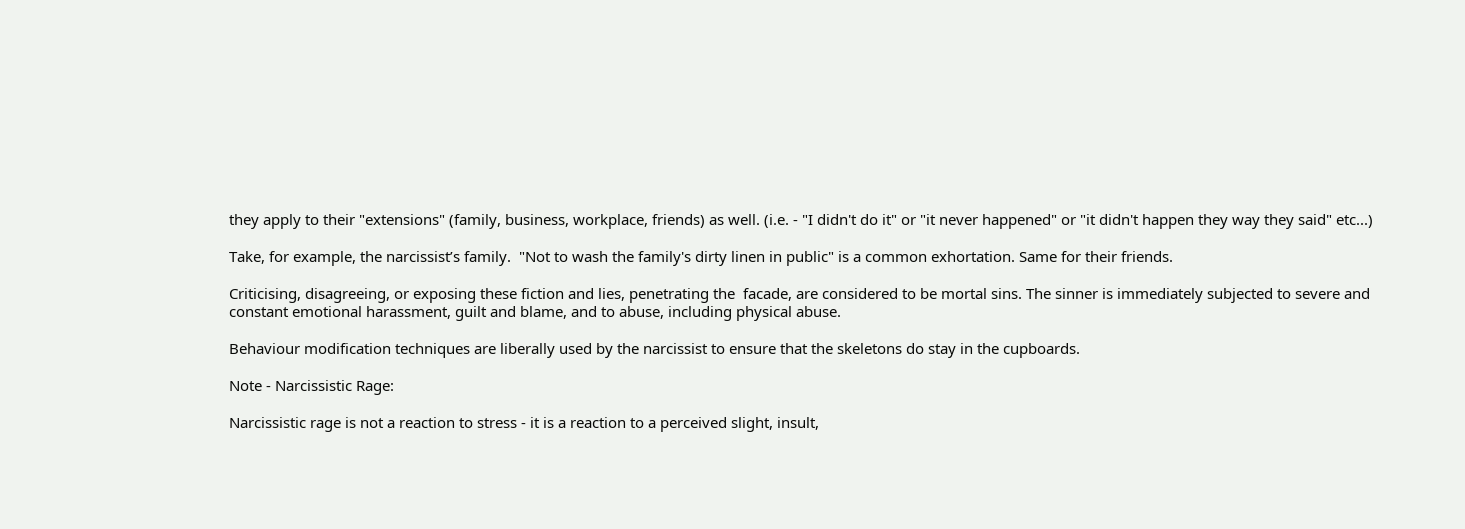they apply to their "extensions" (family, business, workplace, friends) as well. (i.e. - "I didn't do it" or "it never happened" or "it didn't happen they way they said" etc...)

Take, for example, the narcissist’s family.  "Not to wash the family's dirty linen in public" is a common exhortation. Same for their friends.

Criticising, disagreeing, or exposing these fiction and lies, penetrating the  facade, are considered to be mortal sins. The sinner is immediately subjected to severe and constant emotional harassment, guilt and blame, and to abuse, including physical abuse.

Behaviour modification techniques are liberally used by the narcissist to ensure that the skeletons do stay in the cupboards.

Note - Narcissistic Rage:

Narcissistic rage is not a reaction to stress - it is a reaction to a perceived slight, insult,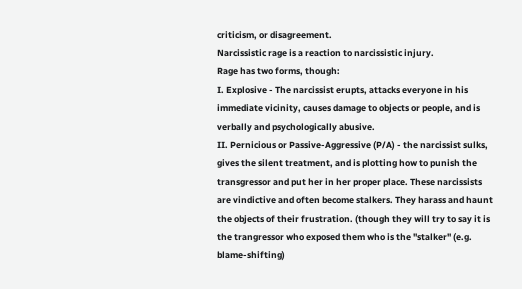criticism, or disagreement.
Narcissistic rage is a reaction to narcissistic injury.
Rage has two forms, though:
I. Explosive - The narcissist erupts, attacks everyone in his immediate vicinity, causes damage to objects or people, and is verbally and psychologically abusive.
II. Pernicious or Passive-Aggressive (P/A) - the narcissist sulks, gives the silent treatment, and is plotting how to punish the transgressor and put her in her proper place. These narcissists are vindictive and often become stalkers. They harass and haunt the objects of their frustration. (though they will try to say it is the trangressor who exposed them who is the "stalker" (e.g. blame-shifting)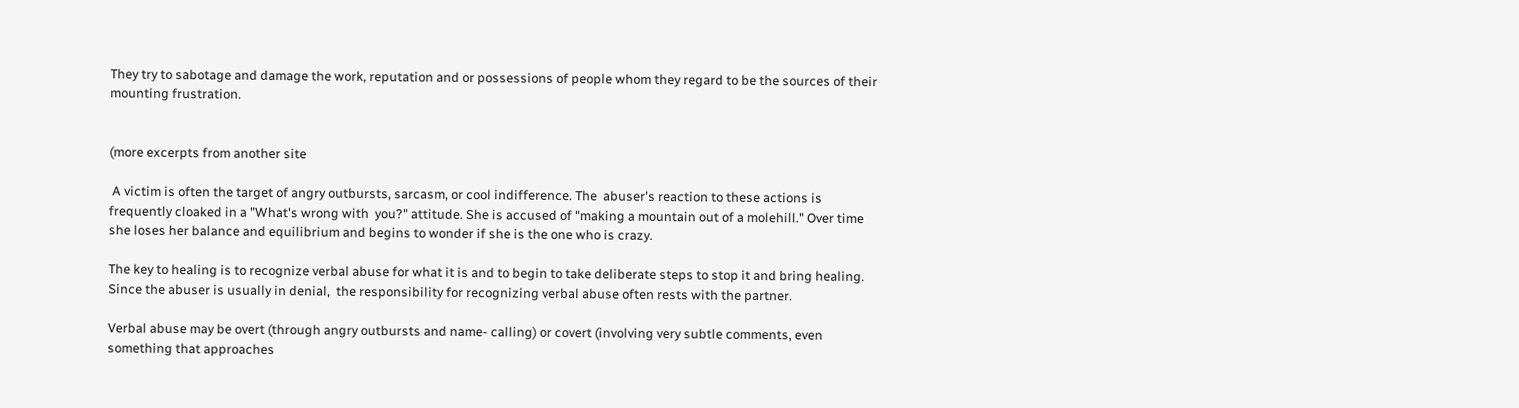They try to sabotage and damage the work, reputation and or possessions of people whom they regard to be the sources of their mounting frustration.


(more excerpts from another site

 A victim is often the target of angry outbursts, sarcasm, or cool indifference. The  abuser's reaction to these actions is frequently cloaked in a "What's wrong with  you?" attitude. She is accused of "making a mountain out of a molehill." Over time she loses her balance and equilibrium and begins to wonder if she is the one who is crazy.

The key to healing is to recognize verbal abuse for what it is and to begin to take deliberate steps to stop it and bring healing. Since the abuser is usually in denial,  the responsibility for recognizing verbal abuse often rests with the partner.

Verbal abuse may be overt (through angry outbursts and name- calling) or covert (involving very subtle comments, even something that approaches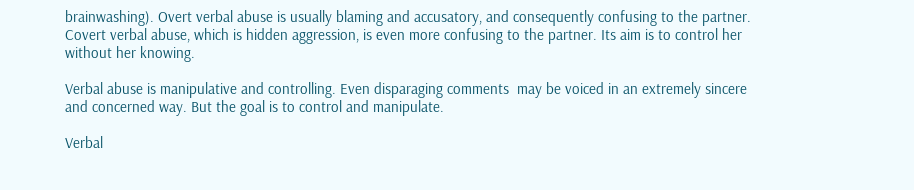brainwashing). Overt verbal abuse is usually blaming and accusatory, and consequently confusing to the partner. Covert verbal abuse, which is hidden aggression, is even more confusing to the partner. Its aim is to control her without her knowing.

Verbal abuse is manipulative and controlling. Even disparaging comments  may be voiced in an extremely sincere and concerned way. But the goal is to control and manipulate.

Verbal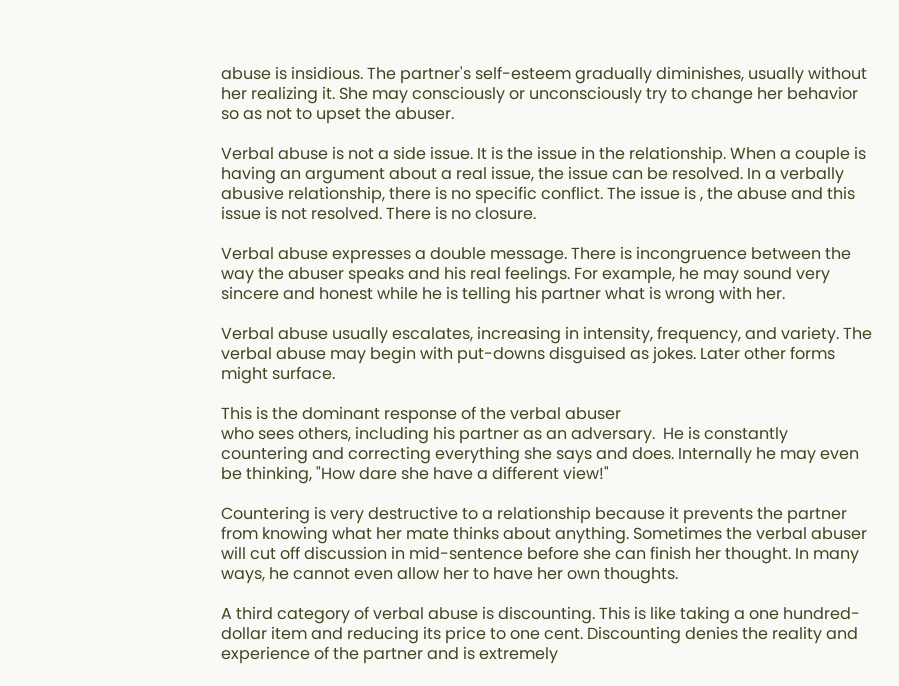abuse is insidious. The partner's self-esteem gradually diminishes, usually without her realizing it. She may consciously or unconsciously try to change her behavior so as not to upset the abuser.

Verbal abuse is not a side issue. It is the issue in the relationship. When a couple is having an argument about a real issue, the issue can be resolved. In a verbally abusive relationship, there is no specific conflict. The issue is , the abuse and this issue is not resolved. There is no closure.

Verbal abuse expresses a double message. There is incongruence between the way the abuser speaks and his real feelings. For example, he may sound very sincere and honest while he is telling his partner what is wrong with her.

Verbal abuse usually escalates, increasing in intensity, frequency, and variety. The verbal abuse may begin with put-downs disguised as jokes. Later other forms might surface.

This is the dominant response of the verbal abuser
who sees others, including his partner as an adversary.  He is constantly countering and correcting everything she says and does. Internally he may even be thinking, "How dare she have a different view!"

Countering is very destructive to a relationship because it prevents the partner
from knowing what her mate thinks about anything. Sometimes the verbal abuser will cut off discussion in mid-sentence before she can finish her thought. In many ways, he cannot even allow her to have her own thoughts.

A third category of verbal abuse is discounting. This is like taking a one hundred-dollar item and reducing its price to one cent. Discounting denies the reality and experience of the partner and is extremely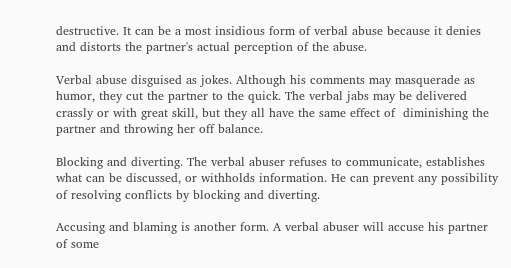destructive. It can be a most insidious form of verbal abuse because it denies and distorts the partner's actual perception of the abuse.

Verbal abuse disguised as jokes. Although his comments may masquerade as humor, they cut the partner to the quick. The verbal jabs may be delivered crassly or with great skill, but they all have the same effect of  diminishing the partner and throwing her off balance.

Blocking and diverting. The verbal abuser refuses to communicate, establishes what can be discussed, or withholds information. He can prevent any possibility of resolving conflicts by blocking and diverting.

Accusing and blaming is another form. A verbal abuser will accuse his partner of some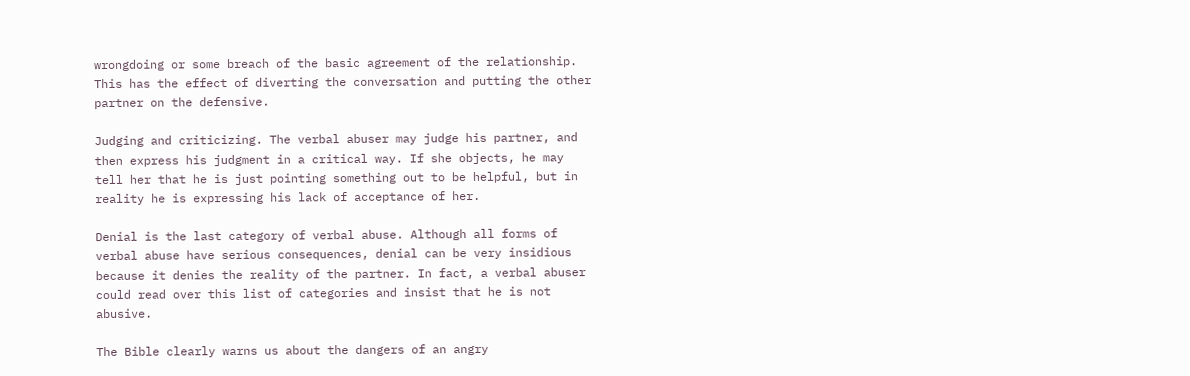wrongdoing or some breach of the basic agreement of the relationship. This has the effect of diverting the conversation and putting the other partner on the defensive.

Judging and criticizing. The verbal abuser may judge his partner, and then express his judgment in a critical way. If she objects, he may tell her that he is just pointing something out to be helpful, but in reality he is expressing his lack of acceptance of her.

Denial is the last category of verbal abuse. Although all forms of verbal abuse have serious consequences, denial can be very insidious because it denies the reality of the partner. In fact, a verbal abuser could read over this list of categories and insist that he is not abusive.

The Bible clearly warns us about the dangers of an angry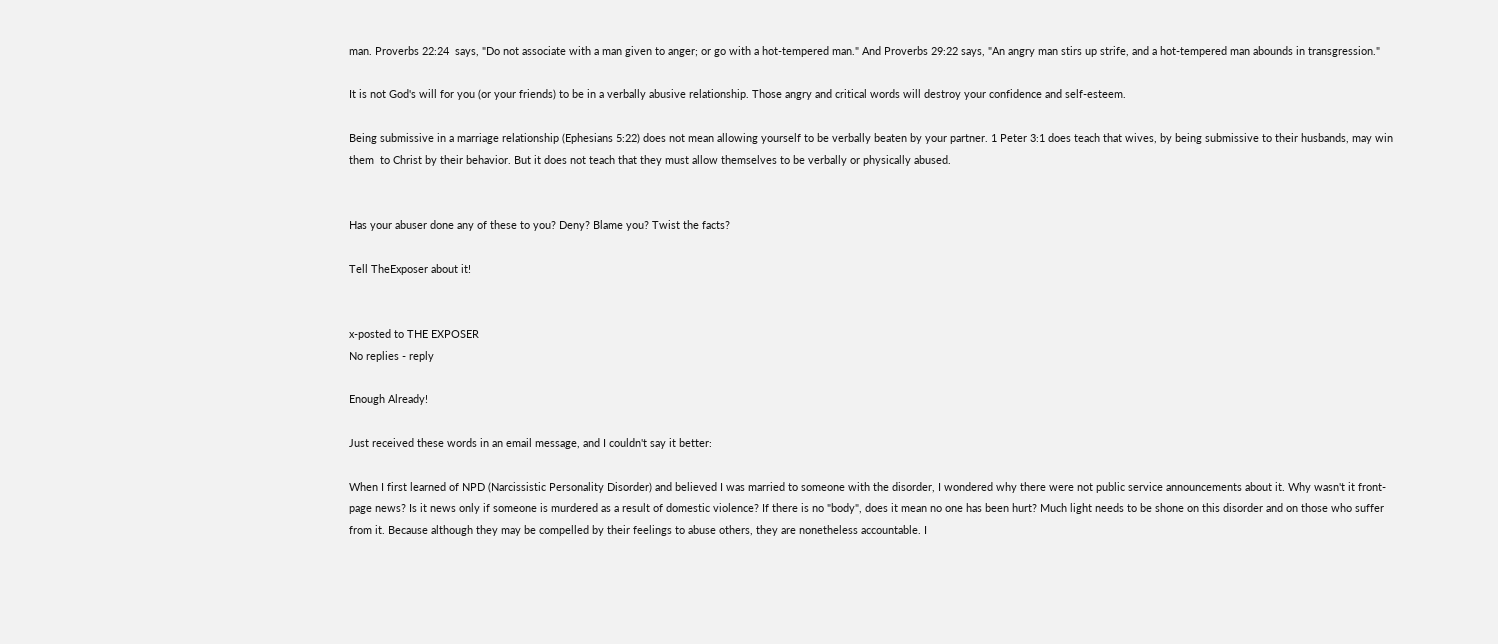man. Proverbs 22:24  says, "Do not associate with a man given to anger; or go with a hot-tempered man." And Proverbs 29:22 says, "An angry man stirs up strife, and a hot-tempered man abounds in transgression."

It is not God's will for you (or your friends) to be in a verbally abusive relationship. Those angry and critical words will destroy your confidence and self-esteem.

Being submissive in a marriage relationship (Ephesians 5:22) does not mean allowing yourself to be verbally beaten by your partner. 1 Peter 3:1 does teach that wives, by being submissive to their husbands, may win them  to Christ by their behavior. But it does not teach that they must allow themselves to be verbally or physically abused.


Has your abuser done any of these to you? Deny? Blame you? Twist the facts?

Tell TheExposer about it!


x-posted to THE EXPOSER
No replies - reply

Enough Already!

Just received these words in an email message, and I couldn't say it better:

When I first learned of NPD (Narcissistic Personality Disorder) and believed I was married to someone with the disorder, I wondered why there were not public service announcements about it. Why wasn't it front-page news? Is it news only if someone is murdered as a result of domestic violence? If there is no "body", does it mean no one has been hurt? Much light needs to be shone on this disorder and on those who suffer from it. Because although they may be compelled by their feelings to abuse others, they are nonetheless accountable. I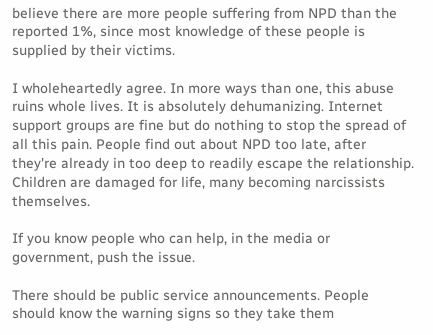believe there are more people suffering from NPD than the reported 1%, since most knowledge of these people is supplied by their victims.

I wholeheartedly agree. In more ways than one, this abuse ruins whole lives. It is absolutely dehumanizing. Internet support groups are fine but do nothing to stop the spread of all this pain. People find out about NPD too late, after they're already in too deep to readily escape the relationship. Children are damaged for life, many becoming narcissists themselves.

If you know people who can help, in the media or government, push the issue.

There should be public service announcements. People should know the warning signs so they take them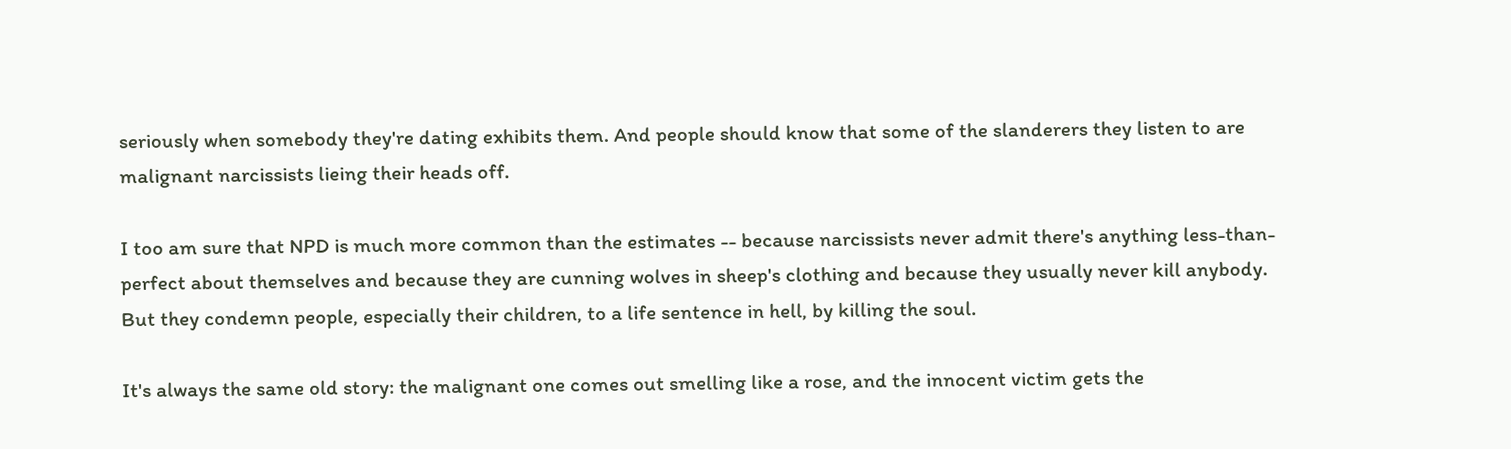seriously when somebody they're dating exhibits them. And people should know that some of the slanderers they listen to are malignant narcissists lieing their heads off.

I too am sure that NPD is much more common than the estimates -- because narcissists never admit there's anything less-than-perfect about themselves and because they are cunning wolves in sheep's clothing and because they usually never kill anybody. But they condemn people, especially their children, to a life sentence in hell, by killing the soul.

It's always the same old story: the malignant one comes out smelling like a rose, and the innocent victim gets the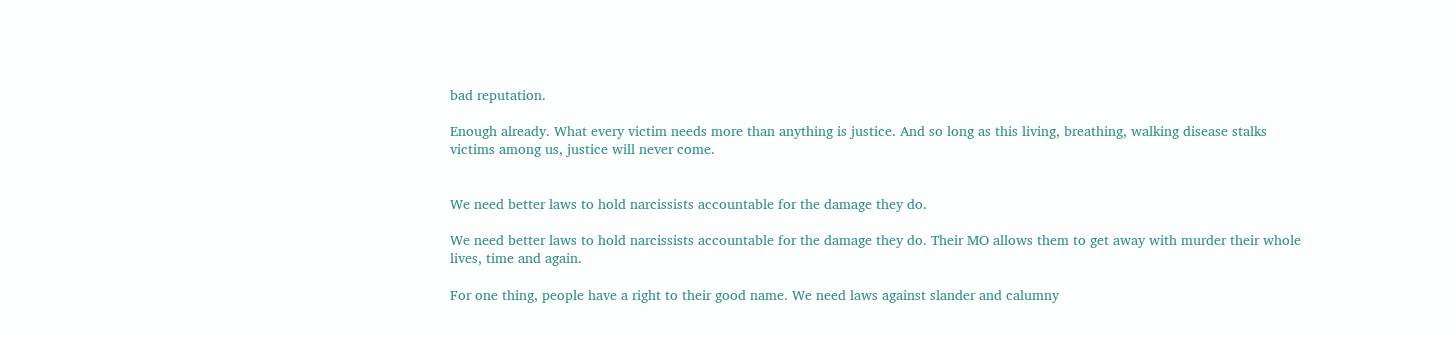bad reputation.

Enough already. What every victim needs more than anything is justice. And so long as this living, breathing, walking disease stalks victims among us, justice will never come.


We need better laws to hold narcissists accountable for the damage they do.

We need better laws to hold narcissists accountable for the damage they do. Their MO allows them to get away with murder their whole lives, time and again.

For one thing, people have a right to their good name. We need laws against slander and calumny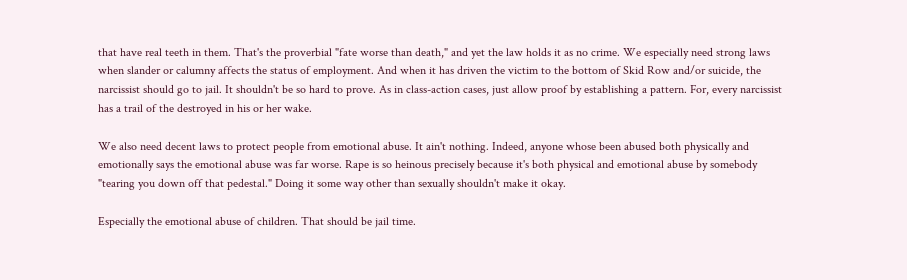that have real teeth in them. That's the proverbial "fate worse than death," and yet the law holds it as no crime. We especially need strong laws when slander or calumny affects the status of employment. And when it has driven the victim to the bottom of Skid Row and/or suicide, the narcissist should go to jail. It shouldn't be so hard to prove. As in class-action cases, just allow proof by establishing a pattern. For, every narcissist has a trail of the destroyed in his or her wake.

We also need decent laws to protect people from emotional abuse. It ain't nothing. Indeed, anyone whose been abused both physically and emotionally says the emotional abuse was far worse. Rape is so heinous precisely because it's both physical and emotional abuse by somebody "tearing you down off that pedestal." Doing it some way other than sexually shouldn't make it okay.

Especially the emotional abuse of children. That should be jail time.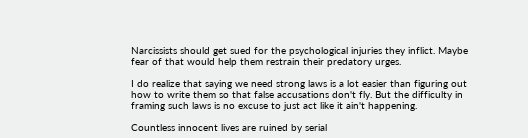Narcissists should get sued for the psychological injuries they inflict. Maybe fear of that would help them restrain their predatory urges.

I do realize that saying we need strong laws is a lot easier than figuring out how to write them so that false accusations don't fly. But the difficulty in framing such laws is no excuse to just act like it ain't happening.

Countless innocent lives are ruined by serial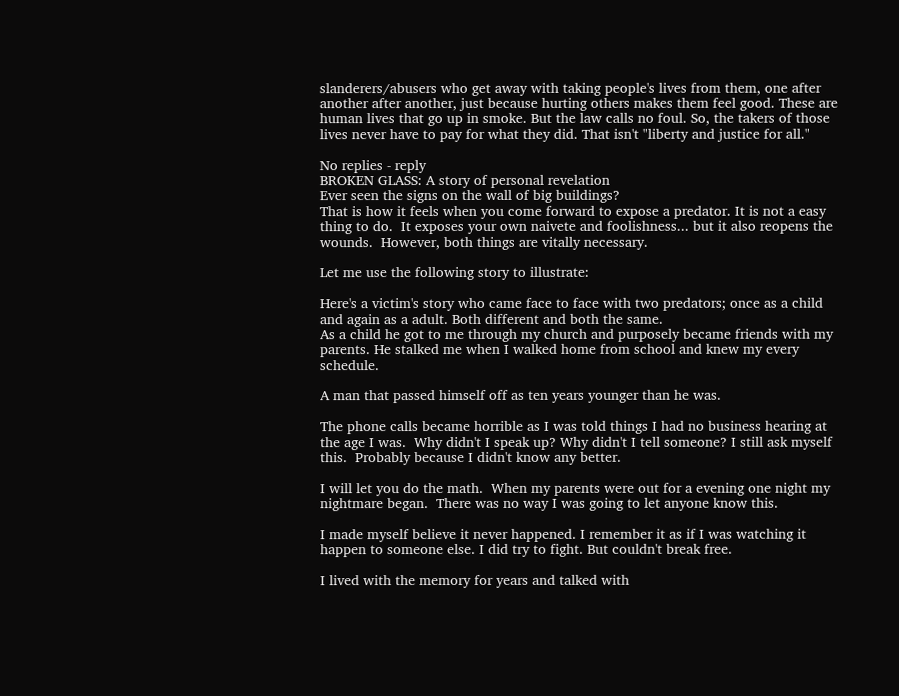slanderers/abusers who get away with taking people's lives from them, one after another after another, just because hurting others makes them feel good. These are human lives that go up in smoke. But the law calls no foul. So, the takers of those lives never have to pay for what they did. That isn't "liberty and justice for all."

No replies - reply
BROKEN GLASS: A story of personal revelation
Ever seen the signs on the wall of big buildings?
That is how it feels when you come forward to expose a predator. It is not a easy thing to do.  It exposes your own naivete and foolishness... but it also reopens the wounds.  However, both things are vitally necessary.

Let me use the following story to illustrate:

Here's a victim's story who came face to face with two predators; once as a child and again as a adult. Both different and both the same.
As a child he got to me through my church and purposely became friends with my parents. He stalked me when I walked home from school and knew my every schedule.

A man that passed himself off as ten years younger than he was.

The phone calls became horrible as I was told things I had no business hearing at the age I was.  Why didn't I speak up? Why didn't I tell someone? I still ask myself this.  Probably because I didn't know any better.

I will let you do the math.  When my parents were out for a evening one night my nightmare began.  There was no way I was going to let anyone know this.

I made myself believe it never happened. I remember it as if I was watching it happen to someone else. I did try to fight. But couldn't break free.

I lived with the memory for years and talked with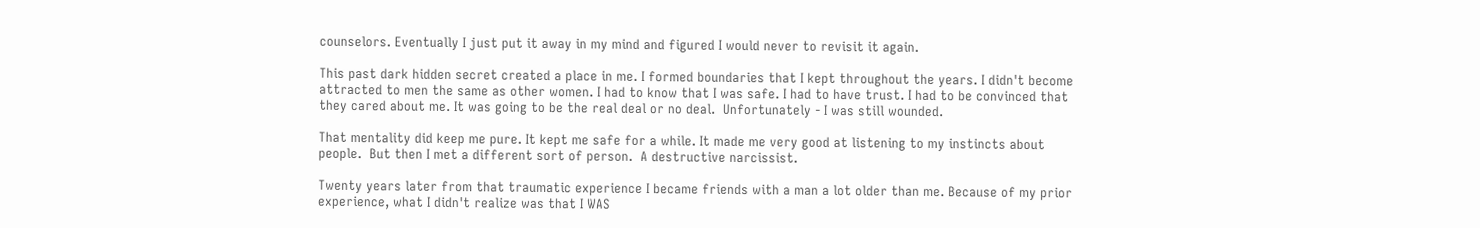counselors. Eventually I just put it away in my mind and figured I would never to revisit it again.

This past dark hidden secret created a place in me. I formed boundaries that I kept throughout the years. I didn't become attracted to men the same as other women. I had to know that I was safe. I had to have trust. I had to be convinced that they cared about me. It was going to be the real deal or no deal.  Unfortunately - I was still wounded.

That mentality did keep me pure. It kept me safe for a while. It made me very good at listening to my instincts about people.  But then I met a different sort of person.  A destructive narcissist.

Twenty years later from that traumatic experience I became friends with a man a lot older than me. Because of my prior experience, what I didn't realize was that I WAS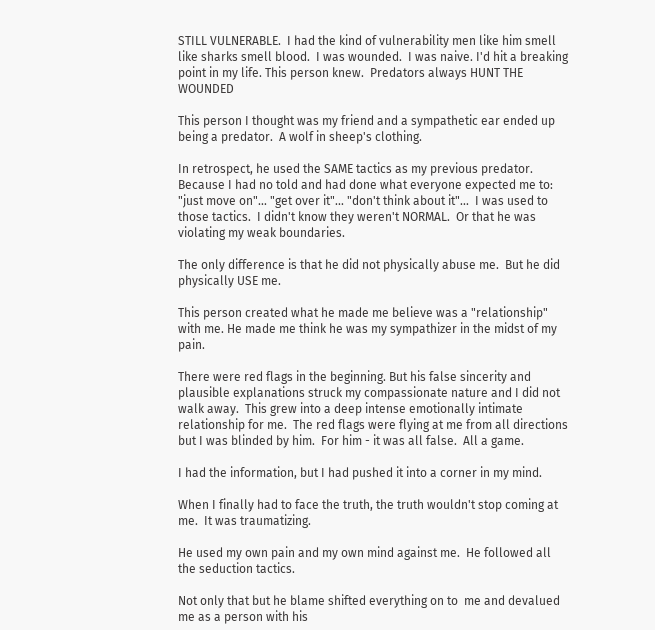STILL VULNERABLE.  I had the kind of vulnerability men like him smell like sharks smell blood.  I was wounded.  I was naive. I'd hit a breaking point in my life. This person knew.  Predators always HUNT THE WOUNDED

This person I thought was my friend and a sympathetic ear ended up being a predator.  A wolf in sheep's clothing.

In retrospect, he used the SAME tactics as my previous predator.  Because I had no told and had done what everyone expected me to: "just move on"... "get over it"... "don't think about it"...  I was used to those tactics.  I didn't know they weren't NORMAL.  Or that he was violating my weak boundaries.

The only difference is that he did not physically abuse me.  But he did physically USE me.

This person created what he made me believe was a "relationship" with me. He made me think he was my sympathizer in the midst of my pain.

There were red flags in the beginning. But his false sincerity and plausible explanations struck my compassionate nature and I did not walk away.  This grew into a deep intense emotionally intimate relationship for me.  The red flags were flying at me from all directions but I was blinded by him.  For him - it was all false.  All a game.

I had the information, but I had pushed it into a corner in my mind.

When I finally had to face the truth, the truth wouldn't stop coming at me.  It was traumatizing.

He used my own pain and my own mind against me.  He followed all the seduction tactics.

Not only that but he blame shifted everything on to  me and devalued me as a person with his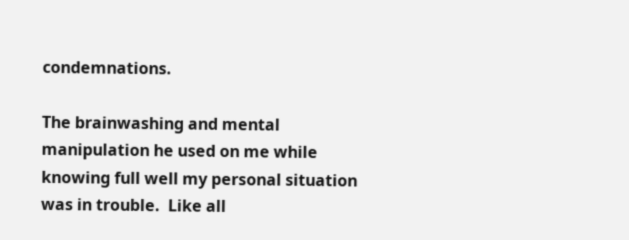condemnations.

The brainwashing and mental manipulation he used on me while knowing full well my personal situation was in trouble.  Like all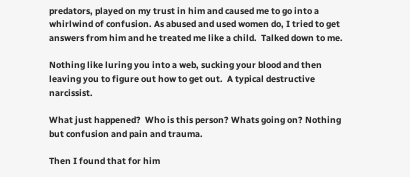predators, played on my trust in him and caused me to go into a whirlwind of confusion. As abused and used women do, I tried to get answers from him and he treated me like a child.  Talked down to me.

Nothing like luring you into a web, sucking your blood and then leaving you to figure out how to get out.  A typical destructive narcissist.

What just happened?  Who is this person? Whats going on? Nothing but confusion and pain and trauma.

Then I found that for him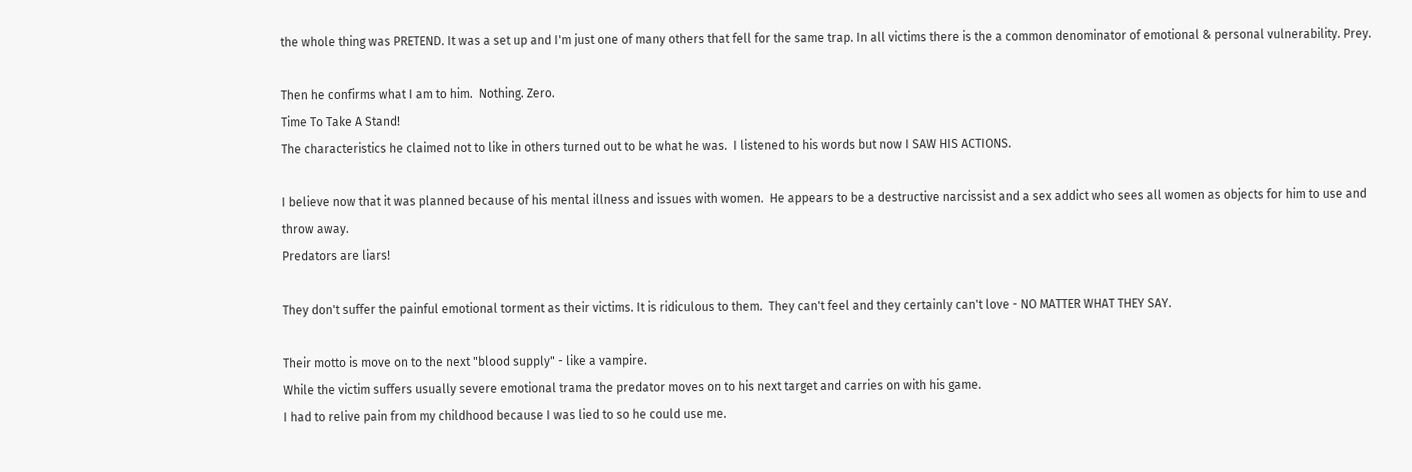the whole thing was PRETEND. It was a set up and I'm just one of many others that fell for the same trap. In all victims there is the a common denominator of emotional & personal vulnerability. Prey.

Then he confirms what I am to him.  Nothing. Zero.
Time To Take A Stand!
The characteristics he claimed not to like in others turned out to be what he was.  I listened to his words but now I SAW HIS ACTIONS.

I believe now that it was planned because of his mental illness and issues with women.  He appears to be a destructive narcissist and a sex addict who sees all women as objects for him to use and throw away.
Predators are liars!

They don't suffer the painful emotional torment as their victims. It is ridiculous to them.  They can't feel and they certainly can't love - NO MATTER WHAT THEY SAY.

Their motto is move on to the next "blood supply" - like a vampire.
While the victim suffers usually severe emotional trama the predator moves on to his next target and carries on with his game.
I had to relive pain from my childhood because I was lied to so he could use me.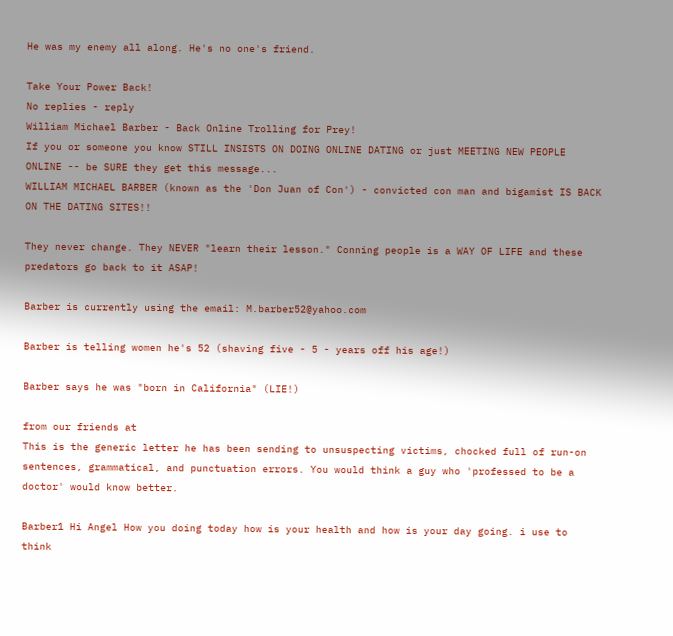He was my enemy all along. He's no one's friend.

Take Your Power Back!
No replies - reply
William Michael Barber - Back Online Trolling for Prey!
If you or someone you know STILL INSISTS ON DOING ONLINE DATING or just MEETING NEW PEOPLE ONLINE -- be SURE they get this message...
WILLIAM MICHAEL BARBER (known as the 'Don Juan of Con') - convicted con man and bigamist IS BACK ON THE DATING SITES!!

They never change. They NEVER "learn their lesson." Conning people is a WAY OF LIFE and these predators go back to it ASAP!

Barber is currently using the email: M.barber52@yahoo.com

Barber is telling women he's 52 (shaving five - 5 - years off his age!)

Barber says he was "born in California" (LIE!)

from our friends at
This is the generic letter he has been sending to unsuspecting victims, chocked full of run-on sentences, grammatical, and punctuation errors. You would think a guy who 'professed to be a doctor' would know better.

Barber1 Hi Angel How you doing today how is your health and how is your day going. i use to think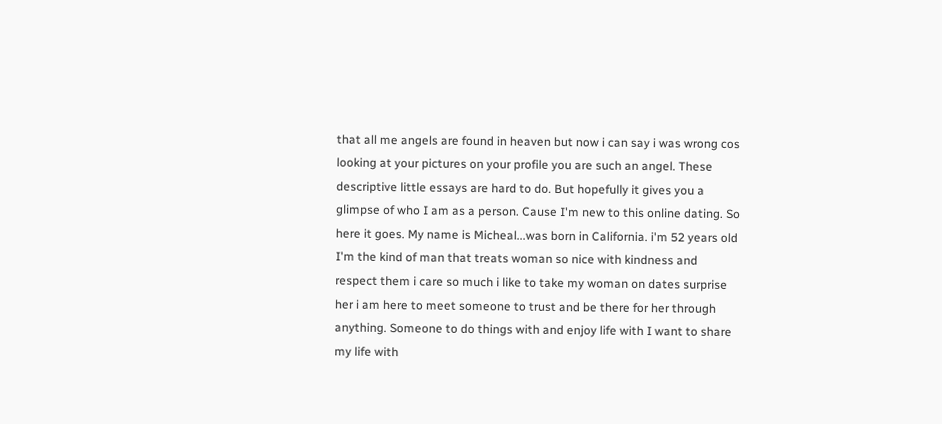that all me angels are found in heaven but now i can say i was wrong cos looking at your pictures on your profile you are such an angel. These descriptive little essays are hard to do. But hopefully it gives you a glimpse of who I am as a person. Cause I'm new to this online dating. So here it goes. My name is Micheal...was born in California. i'm 52 years old I'm the kind of man that treats woman so nice with kindness and respect them i care so much i like to take my woman on dates surprise her i am here to meet someone to trust and be there for her through anything. Someone to do things with and enjoy life with I want to share my life with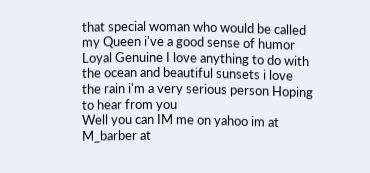that special woman who would be called my Queen i've a good sense of humor Loyal Genuine I love anything to do with the ocean and beautiful sunsets i love the rain i'm a very serious person Hoping to hear from you
Well you can IM me on yahoo im at M_barber at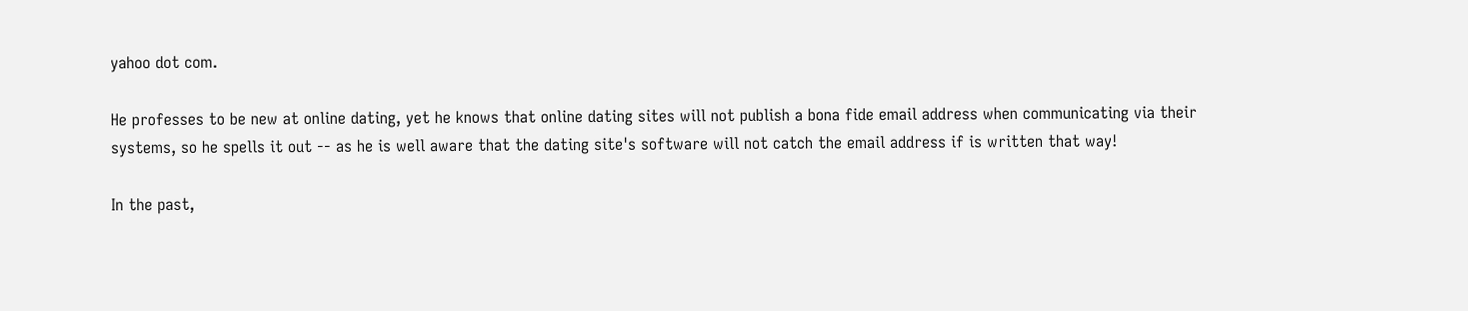yahoo dot com.

He professes to be new at online dating, yet he knows that online dating sites will not publish a bona fide email address when communicating via their systems, so he spells it out -- as he is well aware that the dating site's software will not catch the email address if is written that way!

In the past,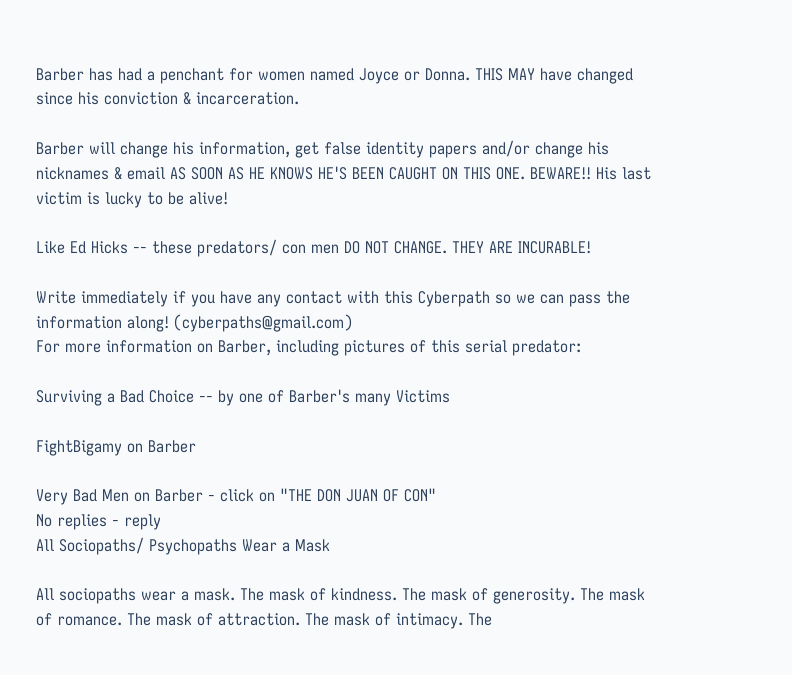Barber has had a penchant for women named Joyce or Donna. THIS MAY have changed since his conviction & incarceration.

Barber will change his information, get false identity papers and/or change his nicknames & email AS SOON AS HE KNOWS HE'S BEEN CAUGHT ON THIS ONE. BEWARE!! His last victim is lucky to be alive!

Like Ed Hicks -- these predators/ con men DO NOT CHANGE. THEY ARE INCURABLE!

Write immediately if you have any contact with this Cyberpath so we can pass the information along! (cyberpaths@gmail.com)
For more information on Barber, including pictures of this serial predator:

Surviving a Bad Choice -- by one of Barber's many Victims

FightBigamy on Barber

Very Bad Men on Barber - click on "THE DON JUAN OF CON"
No replies - reply
All Sociopaths/ Psychopaths Wear a Mask

All sociopaths wear a mask. The mask of kindness. The mask of generosity. The mask of romance. The mask of attraction. The mask of intimacy. The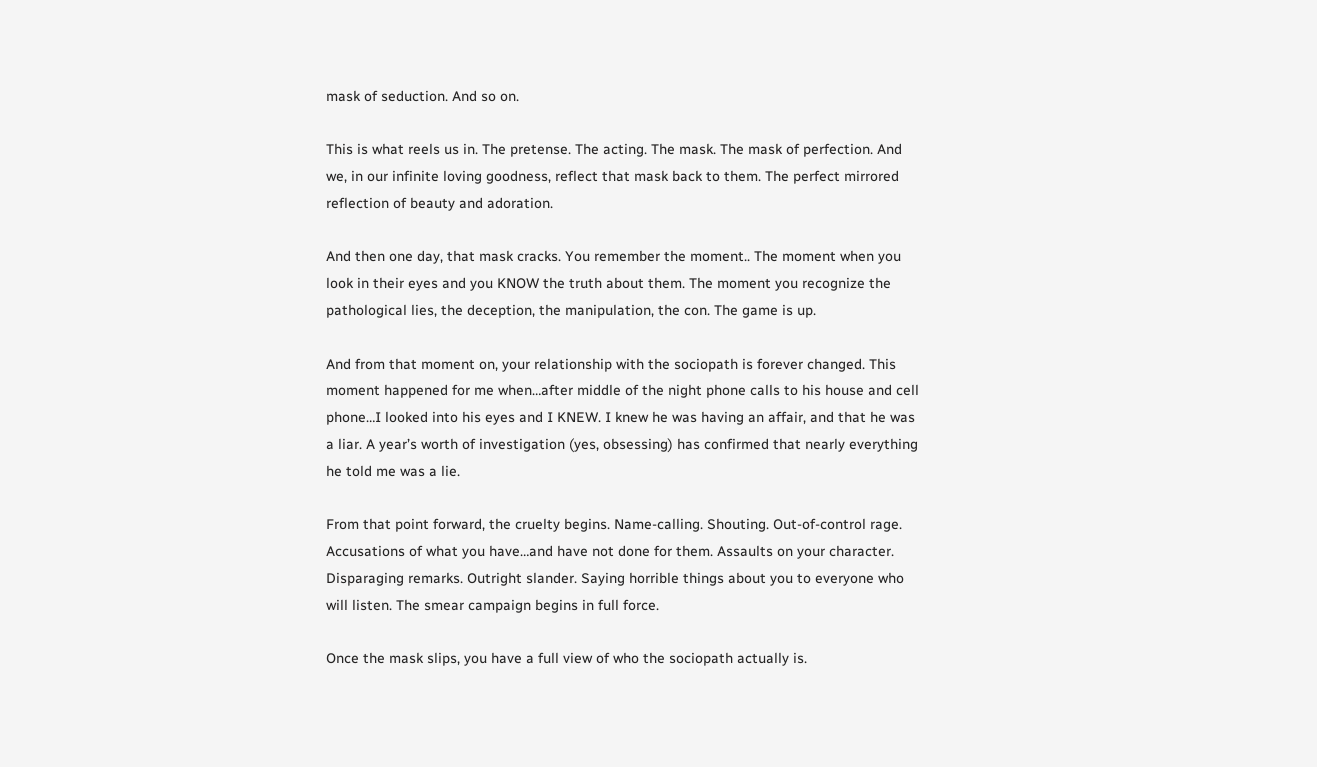mask of seduction. And so on.

This is what reels us in. The pretense. The acting. The mask. The mask of perfection. And we, in our infinite loving goodness, reflect that mask back to them. The perfect mirrored reflection of beauty and adoration.

And then one day, that mask cracks. You remember the moment.. The moment when you look in their eyes and you KNOW the truth about them. The moment you recognize the pathological lies, the deception, the manipulation, the con. The game is up.

And from that moment on, your relationship with the sociopath is forever changed. This moment happened for me when…after middle of the night phone calls to his house and cell phone…I looked into his eyes and I KNEW. I knew he was having an affair, and that he was a liar. A year’s worth of investigation (yes, obsessing) has confirmed that nearly everything he told me was a lie.

From that point forward, the cruelty begins. Name-calling. Shouting. Out-of-control rage. Accusations of what you have…and have not done for them. Assaults on your character. Disparaging remarks. Outright slander. Saying horrible things about you to everyone who will listen. The smear campaign begins in full force.

Once the mask slips, you have a full view of who the sociopath actually is.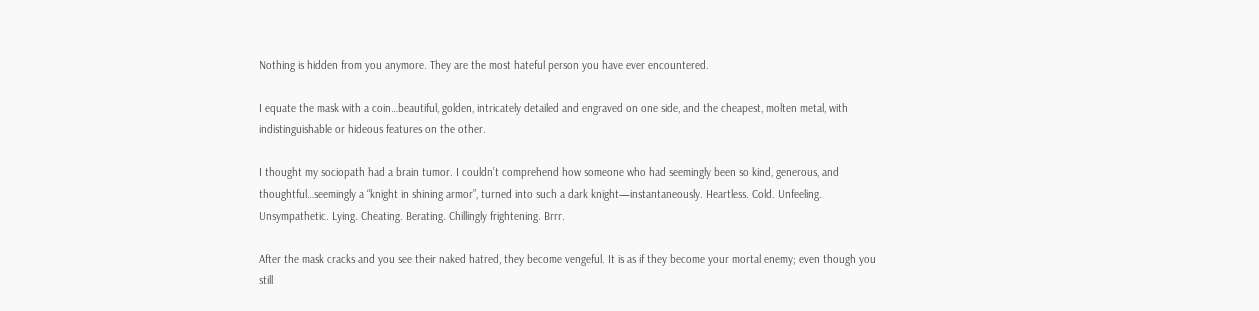Nothing is hidden from you anymore. They are the most hateful person you have ever encountered.

I equate the mask with a coin…beautiful, golden, intricately detailed and engraved on one side, and the cheapest, molten metal, with indistinguishable or hideous features on the other.

I thought my sociopath had a brain tumor. I couldn’t comprehend how someone who had seemingly been so kind, generous, and thoughtful…seemingly a “knight in shining armor”, turned into such a dark knight—instantaneously. Heartless. Cold. Unfeeling. Unsympathetic. Lying. Cheating. Berating. Chillingly frightening. Brrr.

After the mask cracks and you see their naked hatred, they become vengeful. It is as if they become your mortal enemy; even though you still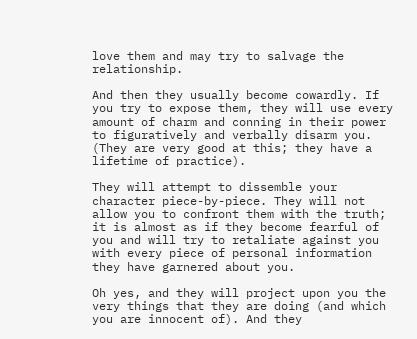love them and may try to salvage the relationship.

And then they usually become cowardly. If you try to expose them, they will use every amount of charm and conning in their power to figuratively and verbally disarm you. (They are very good at this; they have a lifetime of practice).

They will attempt to dissemble your character piece-by-piece. They will not allow you to confront them with the truth; it is almost as if they become fearful of you and will try to retaliate against you with every piece of personal information they have garnered about you.

Oh yes, and they will project upon you the very things that they are doing (and which you are innocent of). And they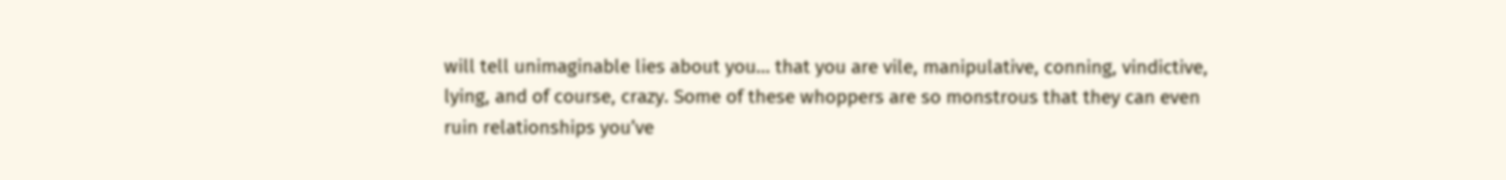will tell unimaginable lies about you… that you are vile, manipulative, conning, vindictive, lying, and of course, crazy. Some of these whoppers are so monstrous that they can even ruin relationships you’ve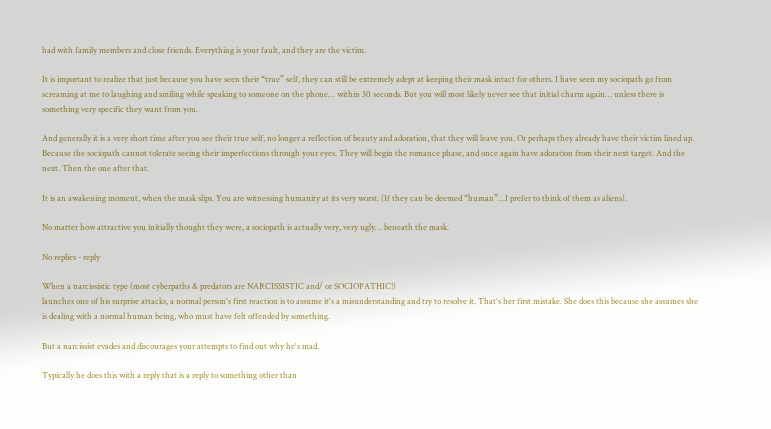had with family members and close friends. Everything is your fault, and they are the victim.

It is important to realize that just because you have seen their “true” self, they can still be extremely adept at keeping their mask intact for others. I have seen my sociopath go from screaming at me to laughing and smiling while speaking to someone on the phone… within 30 seconds. But you will most likely never see that initial charm again… unless there is something very specific they want from you.

And generally it is a very short time after you see their true self, no longer a reflection of beauty and adoration, that they will leave you. Or perhaps they already have their victim lined up. Because the sociopath cannot tolerate seeing their imperfections through your eyes. They will begin the romance phase, and once again have adoration from their next target. And the next. Then the one after that.

It is an awakening moment, when the mask slips. You are witnessing humanity at its very worst. (If they can be deemed “human”…I prefer to think of them as aliens).

No matter how attractive you initially thought they were, a sociopath is actually very, very ugly… beneath the mask.

No replies - reply

When a narcissistic type (most cyberpaths & predators are NARCISSISTIC and/ or SOCIOPATHIC!)
launches one of his surprise attacks, a normal person's first reaction is to assume it's a misunderstanding and try to resolve it. That's her first mistake. She does this because she assumes she is dealing with a normal human being, who must have felt offended by something.

But a narcissist evades and discourages your attempts to find out why he's mad.

Typically he does this with a reply that is a reply to something other than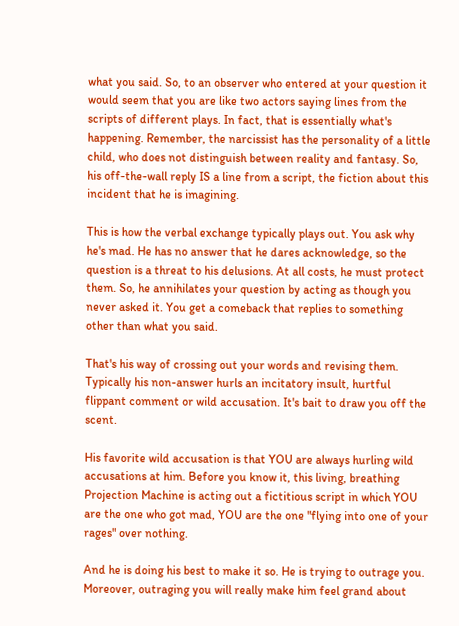what you said. So, to an observer who entered at your question it would seem that you are like two actors saying lines from the scripts of different plays. In fact, that is essentially what's happening. Remember, the narcissist has the personality of a little child, who does not distinguish between reality and fantasy. So, his off-the-wall reply IS a line from a script, the fiction about this incident that he is imagining.

This is how the verbal exchange typically plays out. You ask why he's mad. He has no answer that he dares acknowledge, so the question is a threat to his delusions. At all costs, he must protect them. So, he annihilates your question by acting as though you never asked it. You get a comeback that replies to something other than what you said.

That's his way of crossing out your words and revising them. Typically his non-answer hurls an incitatory insult, hurtful flippant comment or wild accusation. It's bait to draw you off the scent.

His favorite wild accusation is that YOU are always hurling wild accusations at him. Before you know it, this living, breathing Projection Machine is acting out a fictitious script in which YOU are the one who got mad, YOU are the one "flying into one of your rages" over nothing.

And he is doing his best to make it so. He is trying to outrage you. Moreover, outraging you will really make him feel grand about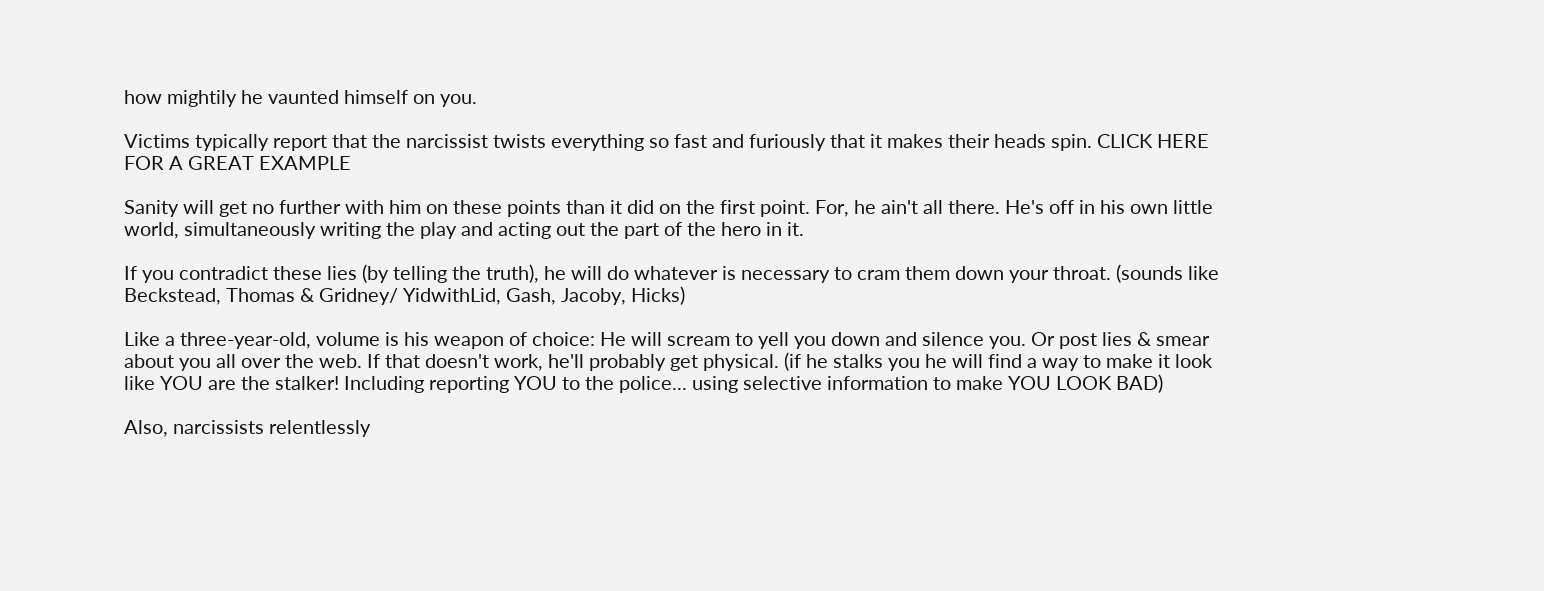how mightily he vaunted himself on you.

Victims typically report that the narcissist twists everything so fast and furiously that it makes their heads spin. CLICK HERE FOR A GREAT EXAMPLE

Sanity will get no further with him on these points than it did on the first point. For, he ain't all there. He's off in his own little world, simultaneously writing the play and acting out the part of the hero in it.

If you contradict these lies (by telling the truth), he will do whatever is necessary to cram them down your throat. (sounds like Beckstead, Thomas & Gridney/ YidwithLid, Gash, Jacoby, Hicks)

Like a three-year-old, volume is his weapon of choice: He will scream to yell you down and silence you. Or post lies & smear about you all over the web. If that doesn't work, he'll probably get physical. (if he stalks you he will find a way to make it look like YOU are the stalker! Including reporting YOU to the police... using selective information to make YOU LOOK BAD)

Also, narcissists relentlessly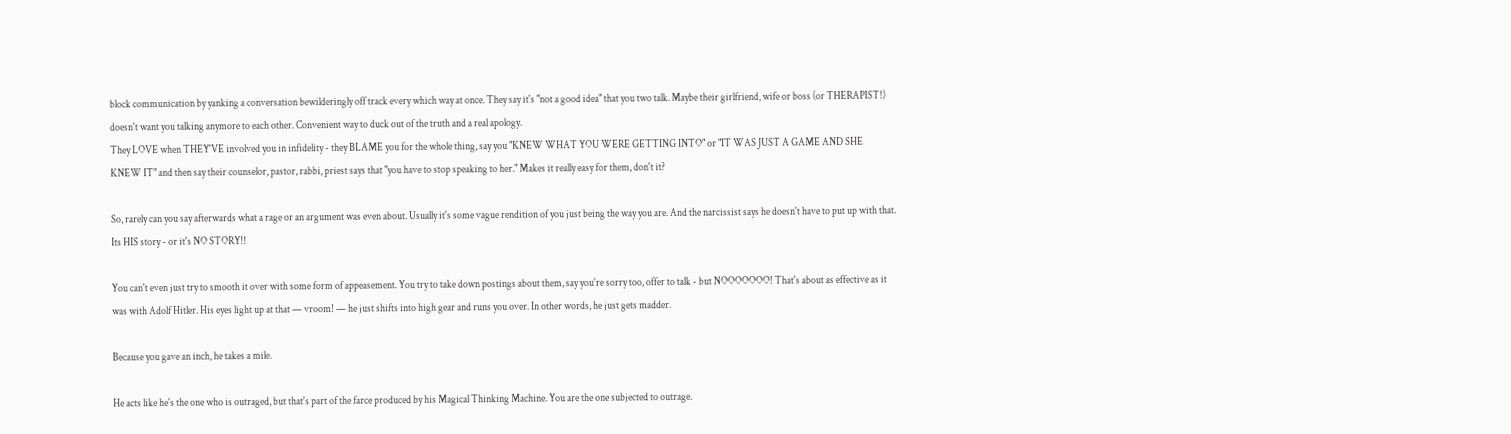block communication by yanking a conversation bewilderingly off track every which way at once. They say it's "not a good idea" that you two talk. Maybe their girlfriend, wife or boss (or THERAPIST!) doesn't want you talking anymore to each other. Convenient way to duck out of the truth and a real apology.
They LOVE when THEY'VE involved you in infidelity - they BLAME you for the whole thing, say you "KNEW WHAT YOU WERE GETTING INTO" or "IT WAS JUST A GAME AND SHE KNEW IT" and then say their counselor, pastor, rabbi, priest says that "you have to stop speaking to her." Makes it really easy for them, don't it?

So, rarely can you say afterwards what a rage or an argument was even about. Usually it's some vague rendition of you just being the way you are. And the narcissist says he doesn't have to put up with that. Its HIS story - or it's NO STORY!!

You can't even just try to smooth it over with some form of appeasement. You try to take down postings about them, say you're sorry too, offer to talk - but NOOOOOOO! That's about as effective as it was with Adolf Hitler. His eyes light up at that — vroom! — he just shifts into high gear and runs you over. In other words, he just gets madder.

Because you gave an inch, he takes a mile.

He acts like he's the one who is outraged, but that's part of the farce produced by his Magical Thinking Machine. You are the one subjected to outrage.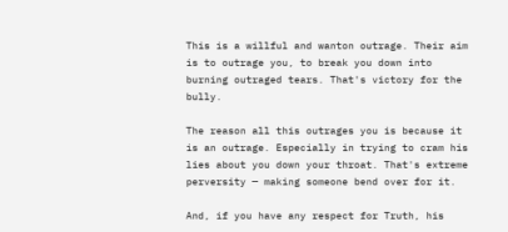This is a willful and wanton outrage. Their aim is to outrage you, to break you down into burning outraged tears. That's victory for the bully.

The reason all this outrages you is because it is an outrage. Especially in trying to cram his lies about you down your throat. That's extreme perversity — making someone bend over for it.

And, if you have any respect for Truth, his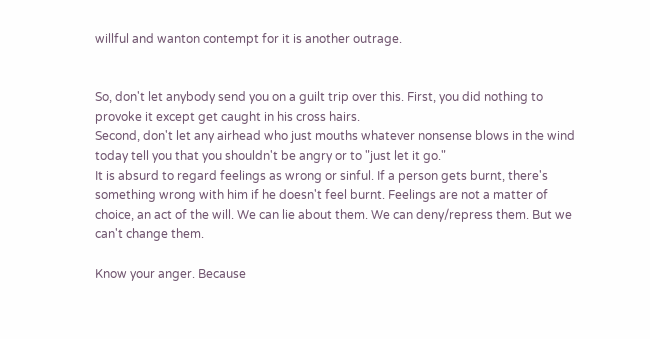willful and wanton contempt for it is another outrage.


So, don't let anybody send you on a guilt trip over this. First, you did nothing to provoke it except get caught in his cross hairs.
Second, don't let any airhead who just mouths whatever nonsense blows in the wind today tell you that you shouldn't be angry or to "just let it go."
It is absurd to regard feelings as wrong or sinful. If a person gets burnt, there's something wrong with him if he doesn't feel burnt. Feelings are not a matter of choice, an act of the will. We can lie about them. We can deny/repress them. But we can't change them.

Know your anger. Because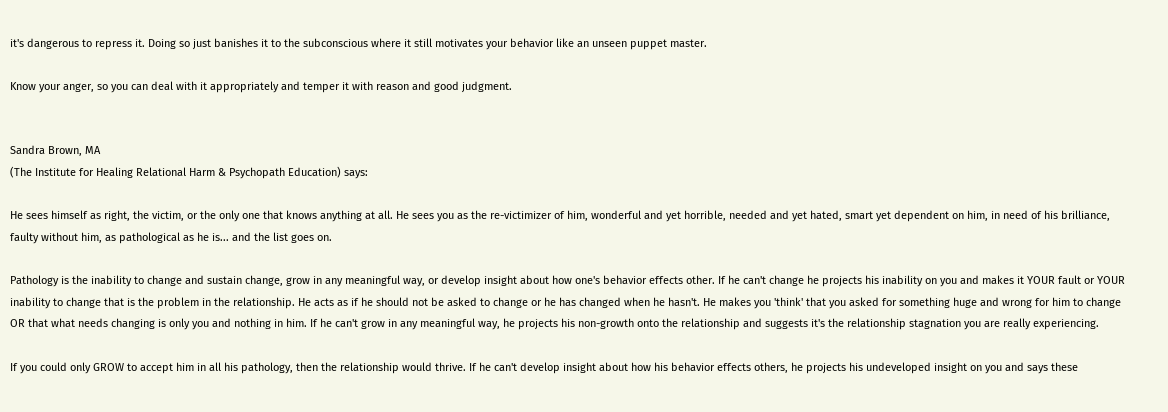it's dangerous to repress it. Doing so just banishes it to the subconscious where it still motivates your behavior like an unseen puppet master.

Know your anger, so you can deal with it appropriately and temper it with reason and good judgment.


Sandra Brown, MA
(The Institute for Healing Relational Harm & Psychopath Education) says:

He sees himself as right, the victim, or the only one that knows anything at all. He sees you as the re-victimizer of him, wonderful and yet horrible, needed and yet hated, smart yet dependent on him, in need of his brilliance, faulty without him, as pathological as he is... and the list goes on.

Pathology is the inability to change and sustain change, grow in any meaningful way, or develop insight about how one's behavior effects other. If he can't change he projects his inability on you and makes it YOUR fault or YOUR inability to change that is the problem in the relationship. He acts as if he should not be asked to change or he has changed when he hasn't. He makes you 'think' that you asked for something huge and wrong for him to change OR that what needs changing is only you and nothing in him. If he can't grow in any meaningful way, he projects his non-growth onto the relationship and suggests it's the relationship stagnation you are really experiencing.

If you could only GROW to accept him in all his pathology, then the relationship would thrive. If he can't develop insight about how his behavior effects others, he projects his undeveloped insight on you and says these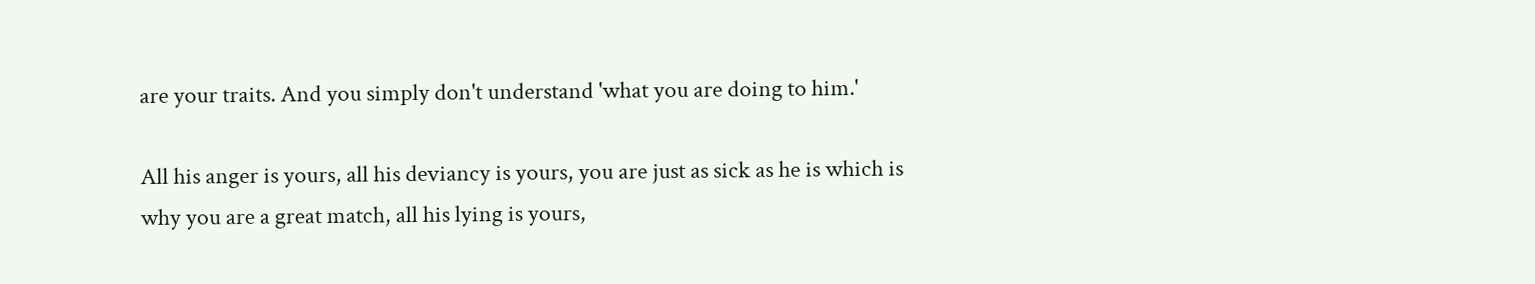are your traits. And you simply don't understand 'what you are doing to him.'

All his anger is yours, all his deviancy is yours, you are just as sick as he is which is why you are a great match, all his lying is yours,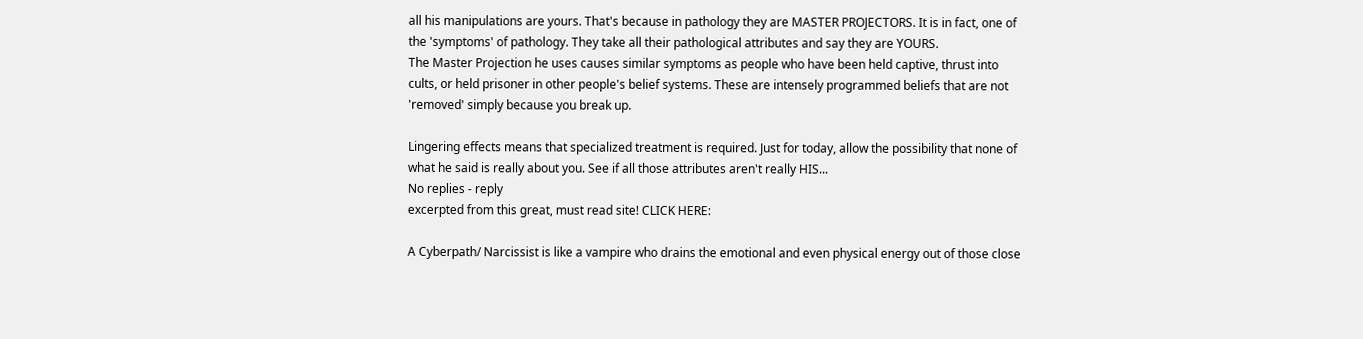all his manipulations are yours. That's because in pathology they are MASTER PROJECTORS. It is in fact, one of the 'symptoms' of pathology. They take all their pathological attributes and say they are YOURS.
The Master Projection he uses causes similar symptoms as people who have been held captive, thrust into cults, or held prisoner in other people's belief systems. These are intensely programmed beliefs that are not 'removed' simply because you break up.

Lingering effects means that specialized treatment is required. Just for today, allow the possibility that none of what he said is really about you. See if all those attributes aren't really HIS...
No replies - reply
excerpted from this great, must read site! CLICK HERE:

A Cyberpath/ Narcissist is like a vampire who drains the emotional and even physical energy out of those close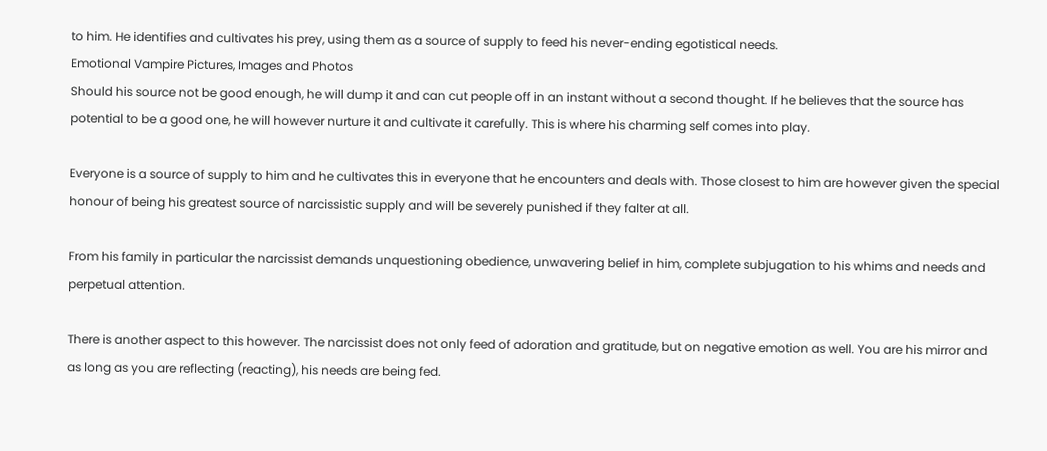to him. He identifies and cultivates his prey, using them as a source of supply to feed his never-ending egotistical needs.
Emotional Vampire Pictures, Images and Photos
Should his source not be good enough, he will dump it and can cut people off in an instant without a second thought. If he believes that the source has potential to be a good one, he will however nurture it and cultivate it carefully. This is where his charming self comes into play.

Everyone is a source of supply to him and he cultivates this in everyone that he encounters and deals with. Those closest to him are however given the special honour of being his greatest source of narcissistic supply and will be severely punished if they falter at all.

From his family in particular the narcissist demands unquestioning obedience, unwavering belief in him, complete subjugation to his whims and needs and perpetual attention.

There is another aspect to this however. The narcissist does not only feed of adoration and gratitude, but on negative emotion as well. You are his mirror and as long as you are reflecting (reacting), his needs are being fed.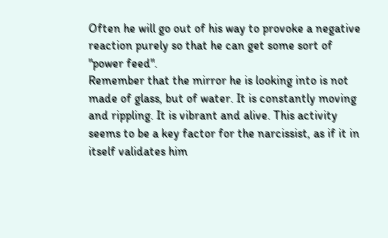Often he will go out of his way to provoke a negative reaction purely so that he can get some sort of "power feed".
Remember that the mirror he is looking into is not made of glass, but of water. It is constantly moving and rippling. It is vibrant and alive. This activity seems to be a key factor for the narcissist, as if it in itself validates him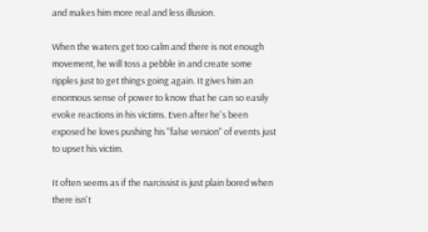and makes him more real and less illusion.

When the waters get too calm and there is not enough movement, he will toss a pebble in and create some ripples just to get things going again. It gives him an enormous sense of power to know that he can so easily evoke reactions in his victims. Even after he's been exposed he loves pushing his "false version" of events just to upset his victim.

It often seems as if the narcissist is just plain bored when there isn't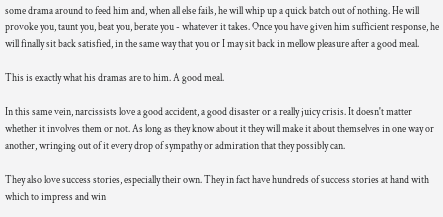some drama around to feed him and, when all else fails, he will whip up a quick batch out of nothing. He will provoke you, taunt you, beat you, berate you - whatever it takes. Once you have given him sufficient response, he will finally sit back satisfied, in the same way that you or I may sit back in mellow pleasure after a good meal.

This is exactly what his dramas are to him. A good meal.

In this same vein, narcissists love a good accident, a good disaster or a really juicy crisis. It doesn't matter whether it involves them or not. As long as they know about it they will make it about themselves in one way or another, wringing out of it every drop of sympathy or admiration that they possibly can.

They also love success stories, especially their own. They in fact have hundreds of success stories at hand with which to impress and win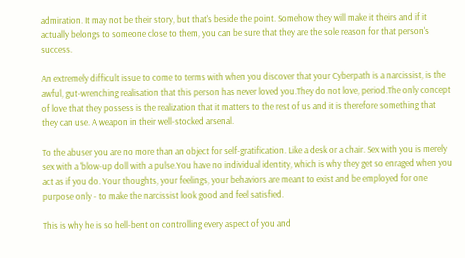admiration. It may not be their story, but that's beside the point. Somehow they will make it theirs and if it actually belongs to someone close to them, you can be sure that they are the sole reason for that person's success.

An extremely difficult issue to come to terms with when you discover that your Cyberpath is a narcissist, is the awful, gut-wrenching realisation that this person has never loved you.They do not love, period.The only concept of love that they possess is the realization that it matters to the rest of us and it is therefore something that they can use. A weapon in their well-stocked arsenal.

To the abuser you are no more than an object for self-gratification. Like a desk or a chair. Sex with you is merely sex with a 'blow-up doll with a pulse.You have no individual identity, which is why they get so enraged when you act as if you do. Your thoughts, your feelings, your behaviors are meant to exist and be employed for one purpose only - to make the narcissist look good and feel satisfied.

This is why he is so hell-bent on controlling every aspect of you and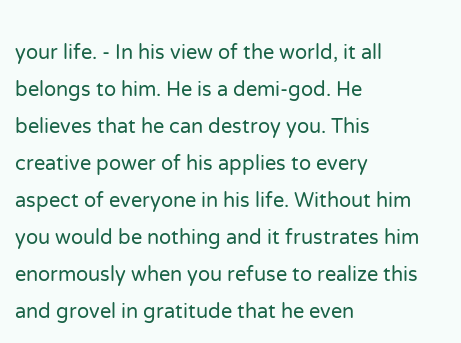your life. - In his view of the world, it all belongs to him. He is a demi-god. He believes that he can destroy you. This creative power of his applies to every aspect of everyone in his life. Without him you would be nothing and it frustrates him enormously when you refuse to realize this and grovel in gratitude that he even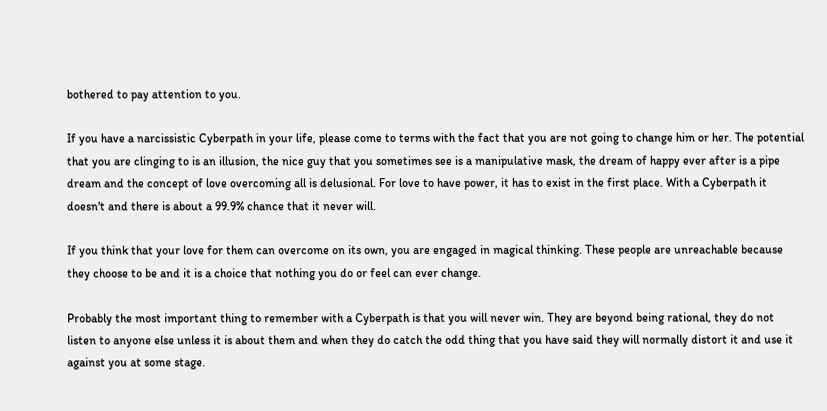bothered to pay attention to you.

If you have a narcissistic Cyberpath in your life, please come to terms with the fact that you are not going to change him or her. The potential that you are clinging to is an illusion, the nice guy that you sometimes see is a manipulative mask, the dream of happy ever after is a pipe dream and the concept of love overcoming all is delusional. For love to have power, it has to exist in the first place. With a Cyberpath it doesn't and there is about a 99.9% chance that it never will.

If you think that your love for them can overcome on its own, you are engaged in magical thinking. These people are unreachable because they choose to be and it is a choice that nothing you do or feel can ever change.

Probably the most important thing to remember with a Cyberpath is that you will never win. They are beyond being rational, they do not listen to anyone else unless it is about them and when they do catch the odd thing that you have said they will normally distort it and use it against you at some stage.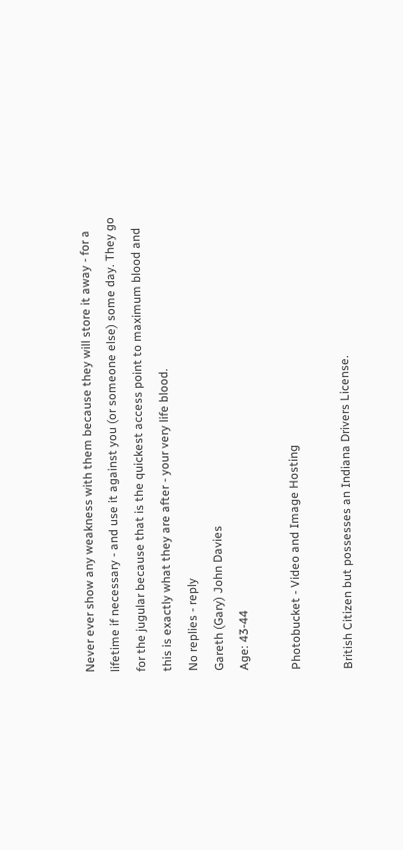Never ever show any weakness with them because they will store it away - for a lifetime if necessary - and use it against you (or someone else) some day. They go for the jugular because that is the quickest access point to maximum blood and this is exactly what they are after - your very life blood.
No replies - reply
Gareth (Gary) John Davies
Age: 43-44

Photobucket - Video and Image Hosting

British Citizen but possesses an Indiana Drivers License.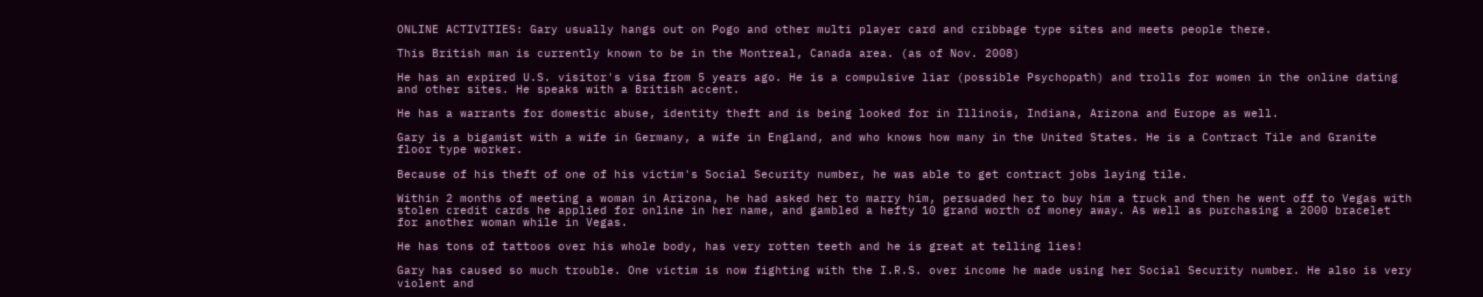ONLINE ACTIVITIES: Gary usually hangs out on Pogo and other multi player card and cribbage type sites and meets people there.

This British man is currently known to be in the Montreal, Canada area. (as of Nov. 2008)

He has an expired U.S. visitor's visa from 5 years ago. He is a compulsive liar (possible Psychopath) and trolls for women in the online dating and other sites. He speaks with a British accent.

He has a warrants for domestic abuse, identity theft and is being looked for in Illinois, Indiana, Arizona and Europe as well.

Gary is a bigamist with a wife in Germany, a wife in England, and who knows how many in the United States. He is a Contract Tile and Granite floor type worker.

Because of his theft of one of his victim's Social Security number, he was able to get contract jobs laying tile.

Within 2 months of meeting a woman in Arizona, he had asked her to marry him, persuaded her to buy him a truck and then he went off to Vegas with stolen credit cards he applied for online in her name, and gambled a hefty 10 grand worth of money away. As well as purchasing a 2000 bracelet for another woman while in Vegas.

He has tons of tattoos over his whole body, has very rotten teeth and he is great at telling lies!

Gary has caused so much trouble. One victim is now fighting with the I.R.S. over income he made using her Social Security number. He also is very violent and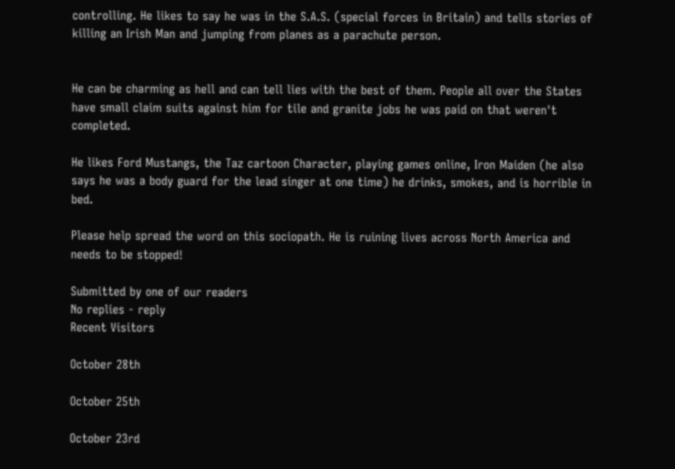controlling. He likes to say he was in the S.A.S. (special forces in Britain) and tells stories of killing an Irish Man and jumping from planes as a parachute person.


He can be charming as hell and can tell lies with the best of them. People all over the States have small claim suits against him for tile and granite jobs he was paid on that weren't completed.

He likes Ford Mustangs, the Taz cartoon Character, playing games online, Iron Maiden (he also says he was a body guard for the lead singer at one time) he drinks, smokes, and is horrible in bed.

Please help spread the word on this sociopath. He is ruining lives across North America and needs to be stopped!

Submitted by one of our readers
No replies - reply
Recent Visitors

October 28th

October 25th

October 23rd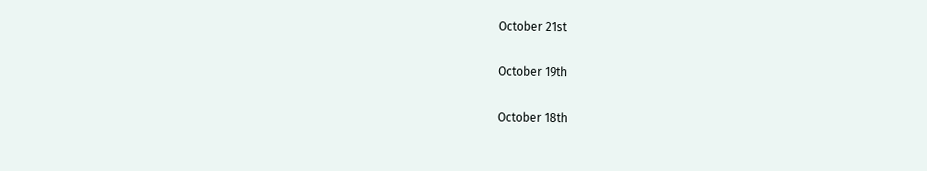October 21st

October 19th

October 18th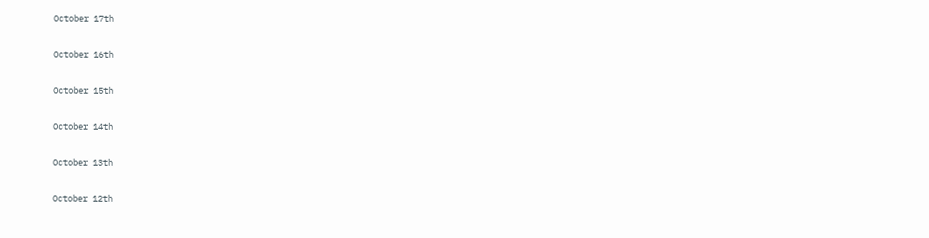October 17th

October 16th

October 15th

October 14th

October 13th

October 12th